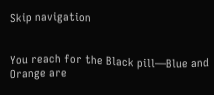Skip navigation


You reach for the Black pill—Blue and Orange are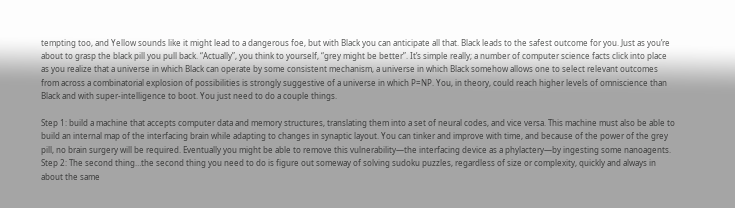tempting too, and Yellow sounds like it might lead to a dangerous foe, but with Black you can anticipate all that. Black leads to the safest outcome for you. Just as you’re about to grasp the black pill you pull back. “Actually”, you think to yourself, “grey might be better”. It’s simple really; a number of computer science facts click into place as you realize that a universe in which Black can operate by some consistent mechanism, a universe in which Black somehow allows one to select relevant outcomes from across a combinatorial explosion of possibilities is strongly suggestive of a universe in which P=NP. You, in theory, could reach higher levels of omniscience than Black and with super-intelligence to boot. You just need to do a couple things.

Step 1: build a machine that accepts computer data and memory structures, translating them into a set of neural codes, and vice versa. This machine must also be able to build an internal map of the interfacing brain while adapting to changes in synaptic layout. You can tinker and improve with time, and because of the power of the grey pill, no brain surgery will be required. Eventually you might be able to remove this vulnerability—the interfacing device as a phylactery—by ingesting some nanoagents. Step 2: The second thing…the second thing you need to do is figure out someway of solving sudoku puzzles, regardless of size or complexity, quickly and always in about the same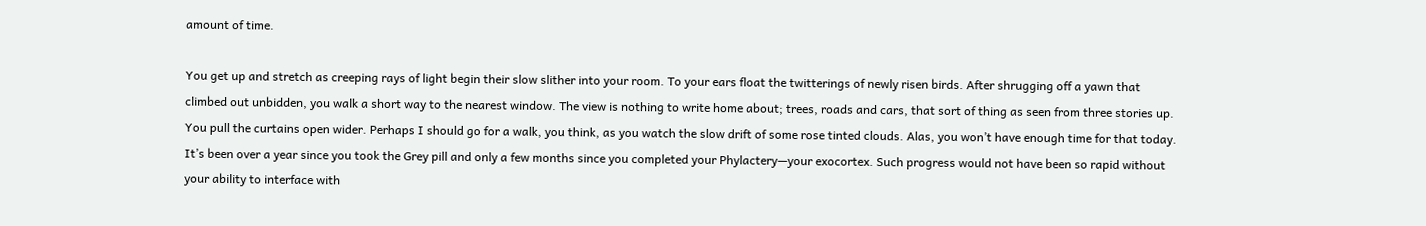amount of time.

You get up and stretch as creeping rays of light begin their slow slither into your room. To your ears float the twitterings of newly risen birds. After shrugging off a yawn that climbed out unbidden, you walk a short way to the nearest window. The view is nothing to write home about; trees, roads and cars, that sort of thing as seen from three stories up. You pull the curtains open wider. Perhaps I should go for a walk, you think, as you watch the slow drift of some rose tinted clouds. Alas, you won’t have enough time for that today. It’s been over a year since you took the Grey pill and only a few months since you completed your Phylactery—your exocortex. Such progress would not have been so rapid without your ability to interface with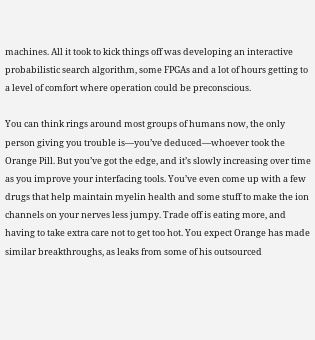machines. All it took to kick things off was developing an interactive probabilistic search algorithm, some FPGAs and a lot of hours getting to a level of comfort where operation could be preconscious.

You can think rings around most groups of humans now, the only person giving you trouble is—you’ve deduced—whoever took the Orange Pill. But you’ve got the edge, and it’s slowly increasing over time as you improve your interfacing tools. You’ve even come up with a few drugs that help maintain myelin health and some stuff to make the ion channels on your nerves less jumpy. Trade off is eating more, and having to take extra care not to get too hot. You expect Orange has made similar breakthroughs, as leaks from some of his outsourced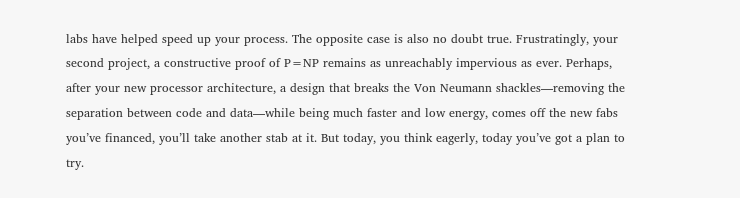labs have helped speed up your process. The opposite case is also no doubt true. Frustratingly, your second project, a constructive proof of P=NP remains as unreachably impervious as ever. Perhaps, after your new processor architecture, a design that breaks the Von Neumann shackles—removing the separation between code and data—while being much faster and low energy, comes off the new fabs you’ve financed, you’ll take another stab at it. But today, you think eagerly, today you’ve got a plan to try.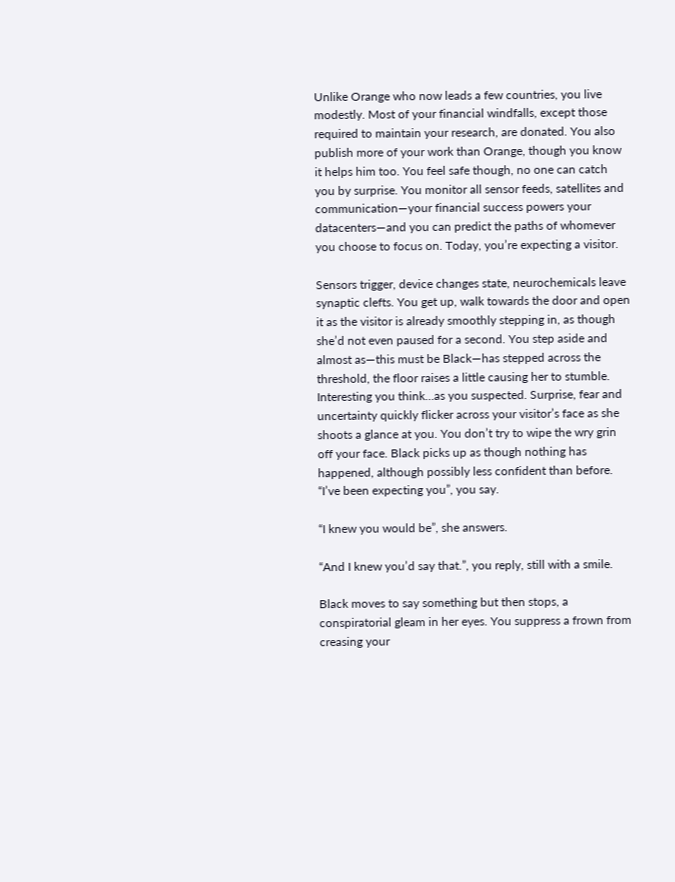Unlike Orange who now leads a few countries, you live modestly. Most of your financial windfalls, except those required to maintain your research, are donated. You also publish more of your work than Orange, though you know it helps him too. You feel safe though, no one can catch you by surprise. You monitor all sensor feeds, satellites and communication—your financial success powers your datacenters—and you can predict the paths of whomever you choose to focus on. Today, you’re expecting a visitor.

Sensors trigger, device changes state, neurochemicals leave synaptic clefts. You get up, walk towards the door and open it as the visitor is already smoothly stepping in, as though she’d not even paused for a second. You step aside and almost as—this must be Black—has stepped across the threshold, the floor raises a little causing her to stumble. Interesting you think…as you suspected. Surprise, fear and uncertainty quickly flicker across your visitor’s face as she shoots a glance at you. You don’t try to wipe the wry grin off your face. Black picks up as though nothing has happened, although possibly less confident than before. “I’ve been expecting you”, you say.

“I knew you would be”, she answers.

“And I knew you’d say that.”, you reply, still with a smile.

Black moves to say something but then stops, a conspiratorial gleam in her eyes. You suppress a frown from creasing your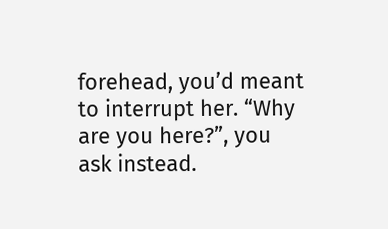forehead, you’d meant to interrupt her. “Why are you here?”, you ask instead.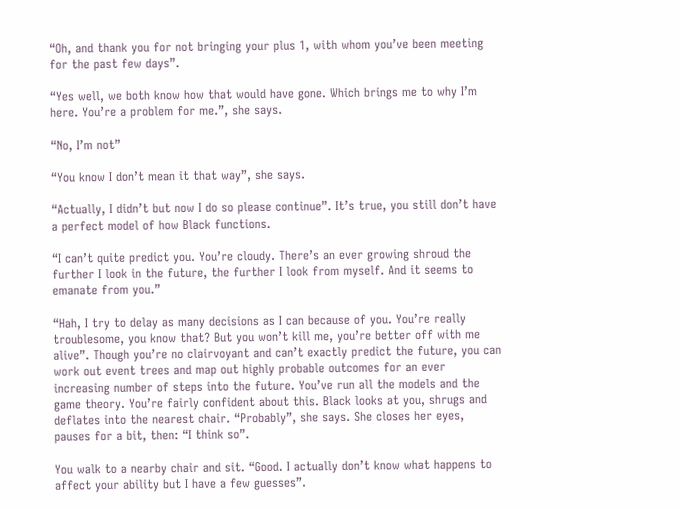“Oh, and thank you for not bringing your plus 1, with whom you’ve been meeting for the past few days”.

“Yes well, we both know how that would have gone. Which brings me to why I’m here. You’re a problem for me.”, she says.

“No, I’m not”

“You know I don’t mean it that way”, she says.

“Actually, I didn’t but now I do so please continue”. It’s true, you still don’t have a perfect model of how Black functions.

“I can’t quite predict you. You’re cloudy. There’s an ever growing shroud the further I look in the future, the further I look from myself. And it seems to emanate from you.”

“Hah, I try to delay as many decisions as I can because of you. You’re really troublesome, you know that? But you won’t kill me, you’re better off with me alive”. Though you’re no clairvoyant and can’t exactly predict the future, you can work out event trees and map out highly probable outcomes for an ever increasing number of steps into the future. You’ve run all the models and the game theory. You’re fairly confident about this. Black looks at you, shrugs and deflates into the nearest chair. “Probably”, she says. She closes her eyes, pauses for a bit, then: “I think so”.

You walk to a nearby chair and sit. “Good. I actually don’t know what happens to affect your ability but I have a few guesses”.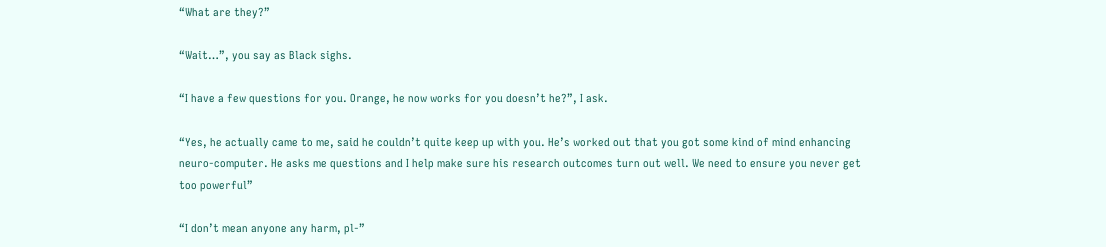“What are they?”

“Wait…”, you say as Black sighs.

“I have a few questions for you. Orange, he now works for you doesn’t he?”, I ask.

“Yes, he actually came to me, said he couldn’t quite keep up with you. He’s worked out that you got some kind of mind enhancing neuro-computer. He asks me questions and I help make sure his research outcomes turn out well. We need to ensure you never get too powerful”

“I don’t mean anyone any harm, pl-”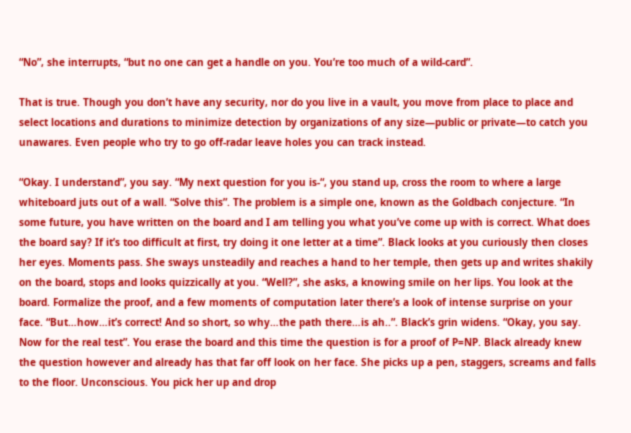“No”, she interrupts, “but no one can get a handle on you. You’re too much of a wild-card”.

That is true. Though you don’t have any security, nor do you live in a vault, you move from place to place and select locations and durations to minimize detection by organizations of any size—public or private—to catch you unawares. Even people who try to go off-radar leave holes you can track instead.

“Okay. I understand”, you say. “My next question for you is-“, you stand up, cross the room to where a large whiteboard juts out of a wall. “Solve this”. The problem is a simple one, known as the Goldbach conjecture. “In some future, you have written on the board and I am telling you what you’ve come up with is correct. What does the board say? If it’s too difficult at first, try doing it one letter at a time”. Black looks at you curiously then closes her eyes. Moments pass. She sways unsteadily and reaches a hand to her temple, then gets up and writes shakily on the board, stops and looks quizzically at you. “Well?”, she asks, a knowing smile on her lips. You look at the board. Formalize the proof, and a few moments of computation later there’s a look of intense surprise on your face. “But…how…it’s correct! And so short, so why…the path there…is ah..”. Black’s grin widens. “Okay, you say. Now for the real test”. You erase the board and this time the question is for a proof of P=NP. Black already knew the question however and already has that far off look on her face. She picks up a pen, staggers, screams and falls to the floor. Unconscious. You pick her up and drop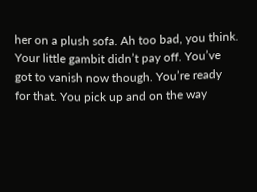her on a plush sofa. Ah too bad, you think. Your little gambit didn’t pay off. You’ve got to vanish now though. You’re ready for that. You pick up and on the way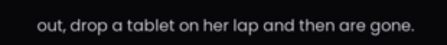out, drop a tablet on her lap and then are gone.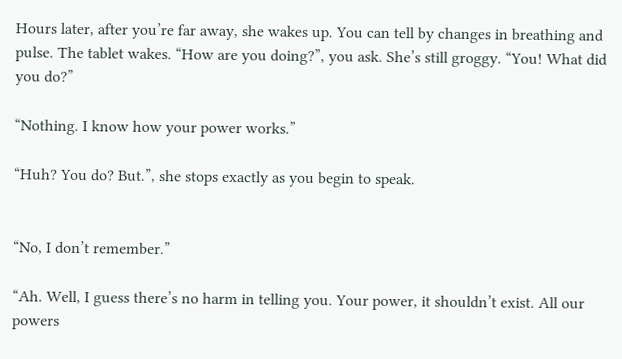Hours later, after you’re far away, she wakes up. You can tell by changes in breathing and pulse. The tablet wakes. “How are you doing?”, you ask. She’s still groggy. “You! What did you do?”

“Nothing. I know how your power works.”

“Huh? You do? But.”, she stops exactly as you begin to speak.


“No, I don’t remember.”

“Ah. Well, I guess there’s no harm in telling you. Your power, it shouldn’t exist. All our powers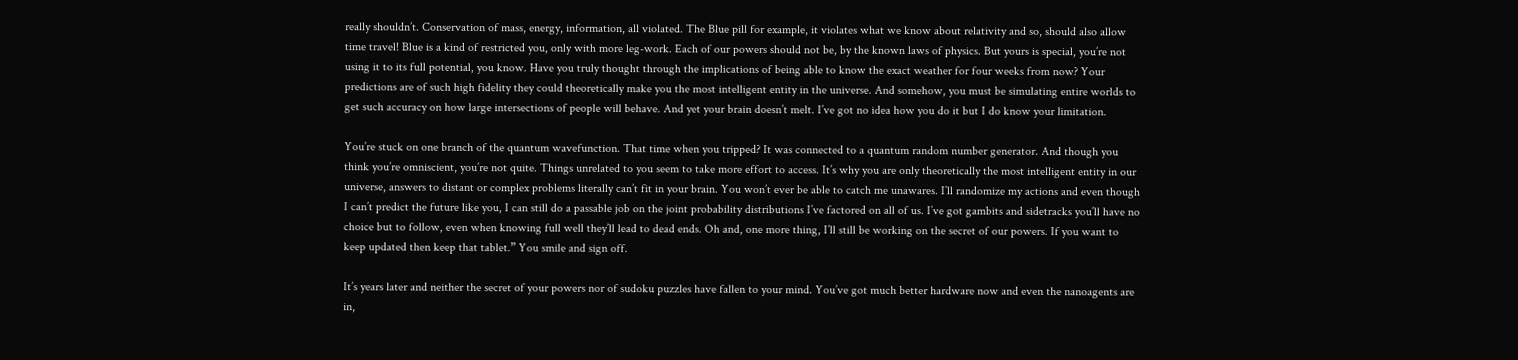really shouldn’t. Conservation of mass, energy, information, all violated. The Blue pill for example, it violates what we know about relativity and so, should also allow time travel! Blue is a kind of restricted you, only with more leg-work. Each of our powers should not be, by the known laws of physics. But yours is special, you’re not using it to its full potential, you know. Have you truly thought through the implications of being able to know the exact weather for four weeks from now? Your predictions are of such high fidelity they could theoretically make you the most intelligent entity in the universe. And somehow, you must be simulating entire worlds to get such accuracy on how large intersections of people will behave. And yet your brain doesn’t melt. I’ve got no idea how you do it but I do know your limitation.

You’re stuck on one branch of the quantum wavefunction. That time when you tripped? It was connected to a quantum random number generator. And though you think you’re omniscient, you’re not quite. Things unrelated to you seem to take more effort to access. It’s why you are only theoretically the most intelligent entity in our universe, answers to distant or complex problems literally can’t fit in your brain. You won’t ever be able to catch me unawares. I’ll randomize my actions and even though I can’t predict the future like you, I can still do a passable job on the joint probability distributions I’ve factored on all of us. I’ve got gambits and sidetracks you’ll have no choice but to follow, even when knowing full well they’ll lead to dead ends. Oh and, one more thing, I’ll still be working on the secret of our powers. If you want to keep updated then keep that tablet.” You smile and sign off.

It’s years later and neither the secret of your powers nor of sudoku puzzles have fallen to your mind. You’ve got much better hardware now and even the nanoagents are in,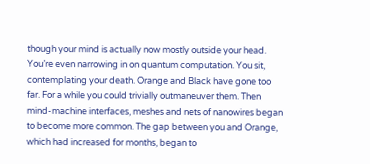though your mind is actually now mostly outside your head. You’re even narrowing in on quantum computation. You sit, contemplating your death. Orange and Black have gone too far. For a while you could trivially outmaneuver them. Then mind-machine interfaces, meshes and nets of nanowires began to become more common. The gap between you and Orange, which had increased for months, began to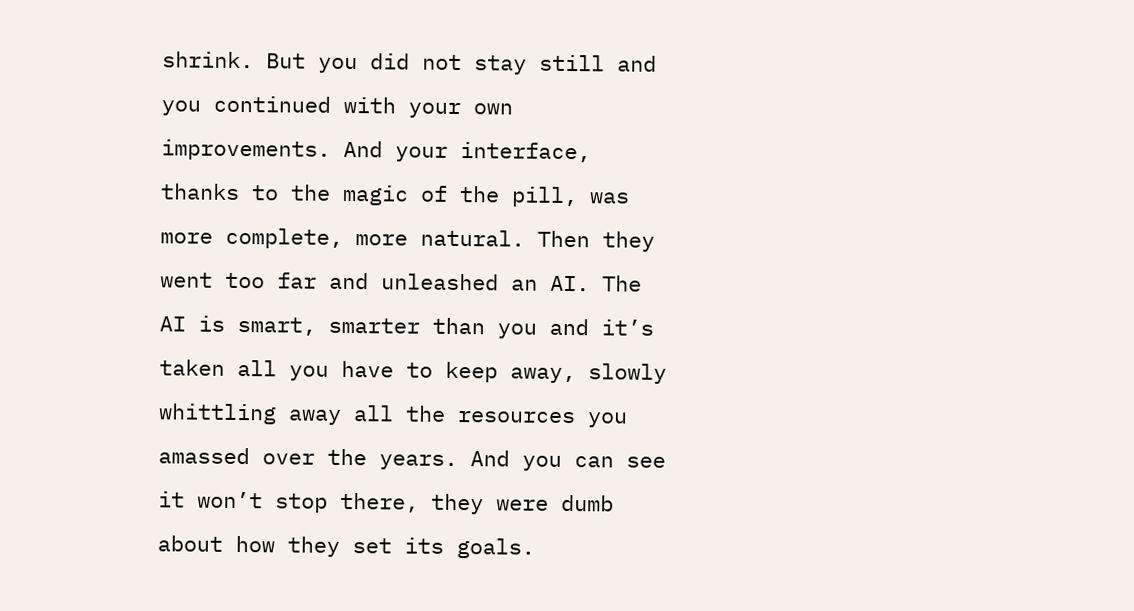shrink. But you did not stay still and you continued with your own improvements. And your interface, thanks to the magic of the pill, was more complete, more natural. Then they went too far and unleashed an AI. The AI is smart, smarter than you and it’s taken all you have to keep away, slowly whittling away all the resources you amassed over the years. And you can see it won’t stop there, they were dumb about how they set its goals.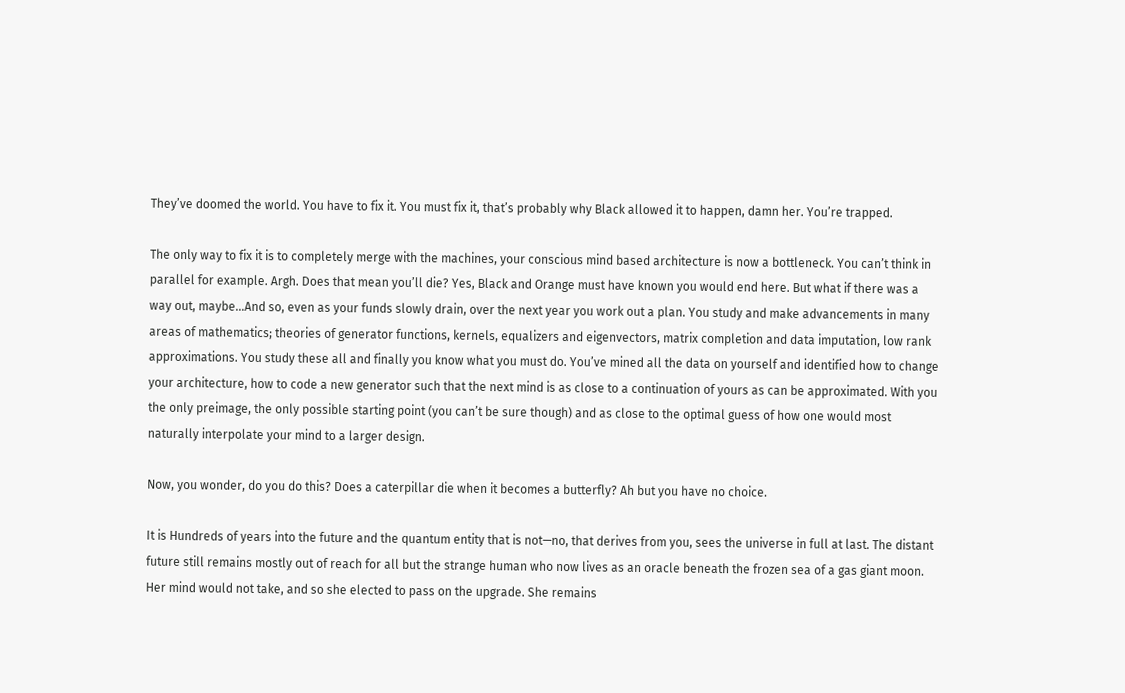They’ve doomed the world. You have to fix it. You must fix it, that’s probably why Black allowed it to happen, damn her. You’re trapped.

The only way to fix it is to completely merge with the machines, your conscious mind based architecture is now a bottleneck. You can’t think in parallel for example. Argh. Does that mean you’ll die? Yes, Black and Orange must have known you would end here. But what if there was a way out, maybe…And so, even as your funds slowly drain, over the next year you work out a plan. You study and make advancements in many areas of mathematics; theories of generator functions, kernels, equalizers and eigenvectors, matrix completion and data imputation, low rank approximations. You study these all and finally you know what you must do. You’ve mined all the data on yourself and identified how to change your architecture, how to code a new generator such that the next mind is as close to a continuation of yours as can be approximated. With you the only preimage, the only possible starting point (you can’t be sure though) and as close to the optimal guess of how one would most naturally interpolate your mind to a larger design.

Now, you wonder, do you do this? Does a caterpillar die when it becomes a butterfly? Ah but you have no choice.

It is Hundreds of years into the future and the quantum entity that is not—no, that derives from you, sees the universe in full at last. The distant future still remains mostly out of reach for all but the strange human who now lives as an oracle beneath the frozen sea of a gas giant moon. Her mind would not take, and so she elected to pass on the upgrade. She remains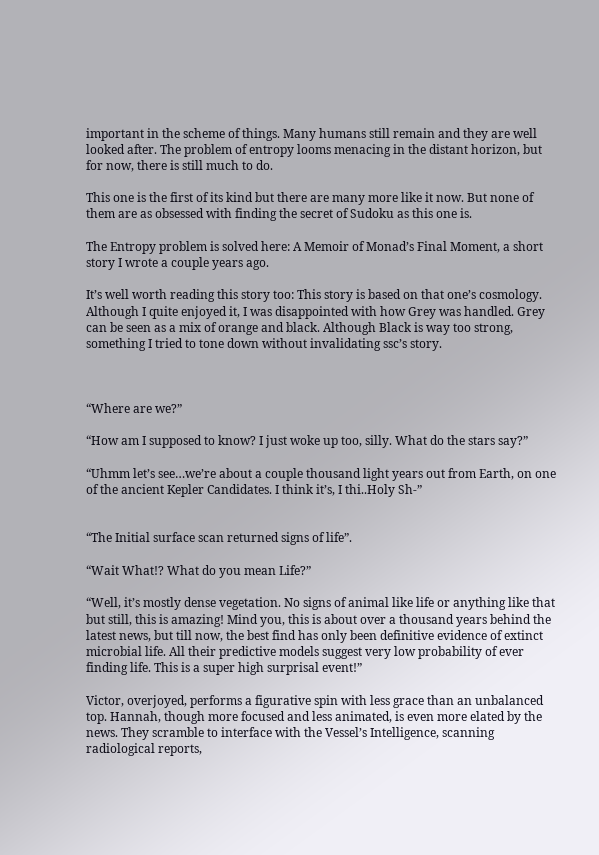important in the scheme of things. Many humans still remain and they are well looked after. The problem of entropy looms menacing in the distant horizon, but for now, there is still much to do.

This one is the first of its kind but there are many more like it now. But none of them are as obsessed with finding the secret of Sudoku as this one is.

The Entropy problem is solved here: A Memoir of Monad’s Final Moment, a short story I wrote a couple years ago.

It’s well worth reading this story too: This story is based on that one’s cosmology. Although I quite enjoyed it, I was disappointed with how Grey was handled. Grey can be seen as a mix of orange and black. Although Black is way too strong, something I tried to tone down without invalidating ssc’s story.



“Where are we?”

“How am I supposed to know? I just woke up too, silly. What do the stars say?”

“Uhmm let’s see…we’re about a couple thousand light years out from Earth, on one of the ancient Kepler Candidates. I think it’s, I thi..Holy Sh-”


“The Initial surface scan returned signs of life”.

“Wait What!? What do you mean Life?”

“Well, it’s mostly dense vegetation. No signs of animal like life or anything like that but still, this is amazing! Mind you, this is about over a thousand years behind the latest news, but till now, the best find has only been definitive evidence of extinct microbial life. All their predictive models suggest very low probability of ever finding life. This is a super high surprisal event!”

Victor, overjoyed, performs a figurative spin with less grace than an unbalanced top. Hannah, though more focused and less animated, is even more elated by the news. They scramble to interface with the Vessel’s Intelligence, scanning radiological reports,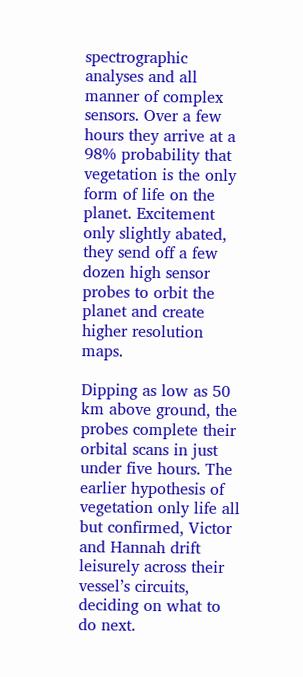spectrographic analyses and all manner of complex sensors. Over a few hours they arrive at a 98% probability that vegetation is the only form of life on the planet. Excitement only slightly abated, they send off a few dozen high sensor probes to orbit the planet and create higher resolution maps.

Dipping as low as 50 km above ground, the probes complete their orbital scans in just under five hours. The earlier hypothesis of vegetation only life all but confirmed, Victor and Hannah drift leisurely across their vessel’s circuits, deciding on what to do next.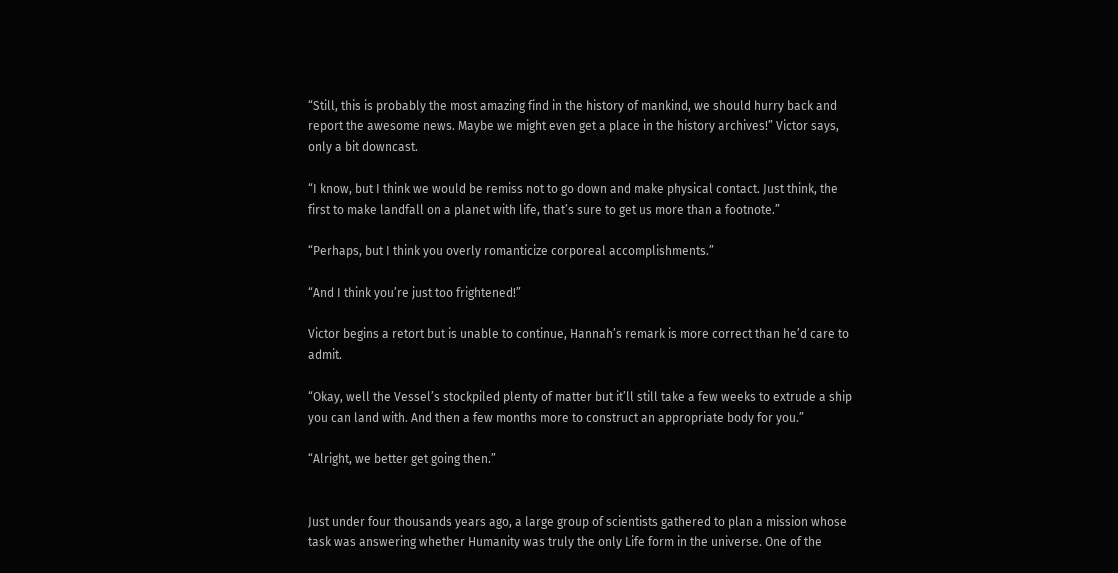“Still, this is probably the most amazing find in the history of mankind, we should hurry back and report the awesome news. Maybe we might even get a place in the history archives!” Victor says, only a bit downcast.

“I know, but I think we would be remiss not to go down and make physical contact. Just think, the first to make landfall on a planet with life, that’s sure to get us more than a footnote.”

“Perhaps, but I think you overly romanticize corporeal accomplishments.”

“And I think you’re just too frightened!”

Victor begins a retort but is unable to continue, Hannah’s remark is more correct than he’d care to admit.

“Okay, well the Vessel’s stockpiled plenty of matter but it’ll still take a few weeks to extrude a ship you can land with. And then a few months more to construct an appropriate body for you.”

“Alright, we better get going then.”


Just under four thousands years ago, a large group of scientists gathered to plan a mission whose task was answering whether Humanity was truly the only Life form in the universe. One of the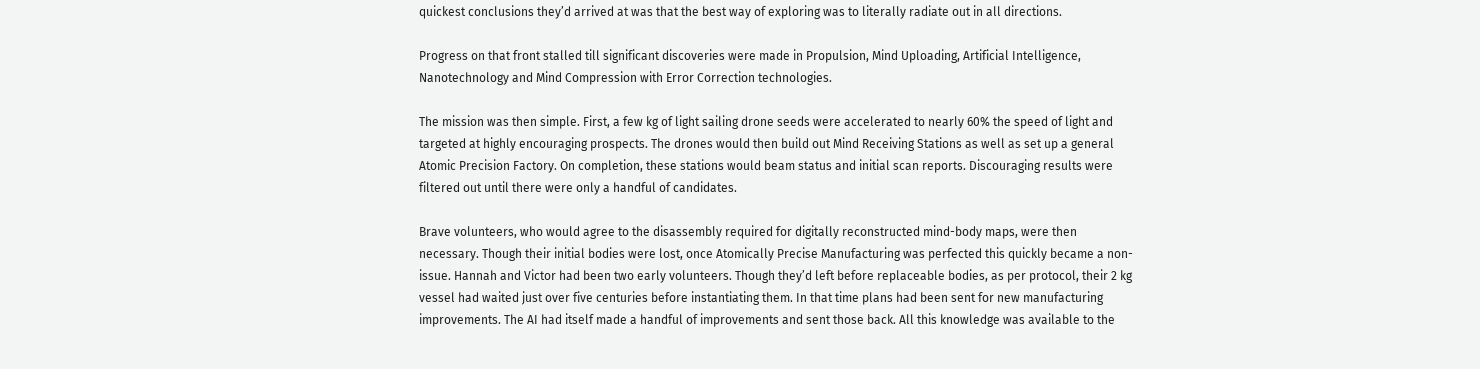quickest conclusions they’d arrived at was that the best way of exploring was to literally radiate out in all directions.

Progress on that front stalled till significant discoveries were made in Propulsion, Mind Uploading, Artificial Intelligence, Nanotechnology and Mind Compression with Error Correction technologies.

The mission was then simple. First, a few kg of light sailing drone seeds were accelerated to nearly 60% the speed of light and targeted at highly encouraging prospects. The drones would then build out Mind Receiving Stations as well as set up a general Atomic Precision Factory. On completion, these stations would beam status and initial scan reports. Discouraging results were filtered out until there were only a handful of candidates.

Brave volunteers, who would agree to the disassembly required for digitally reconstructed mind-body maps, were then necessary. Though their initial bodies were lost, once Atomically Precise Manufacturing was perfected this quickly became a non-issue. Hannah and Victor had been two early volunteers. Though they’d left before replaceable bodies, as per protocol, their 2 kg vessel had waited just over five centuries before instantiating them. In that time plans had been sent for new manufacturing improvements. The AI had itself made a handful of improvements and sent those back. All this knowledge was available to the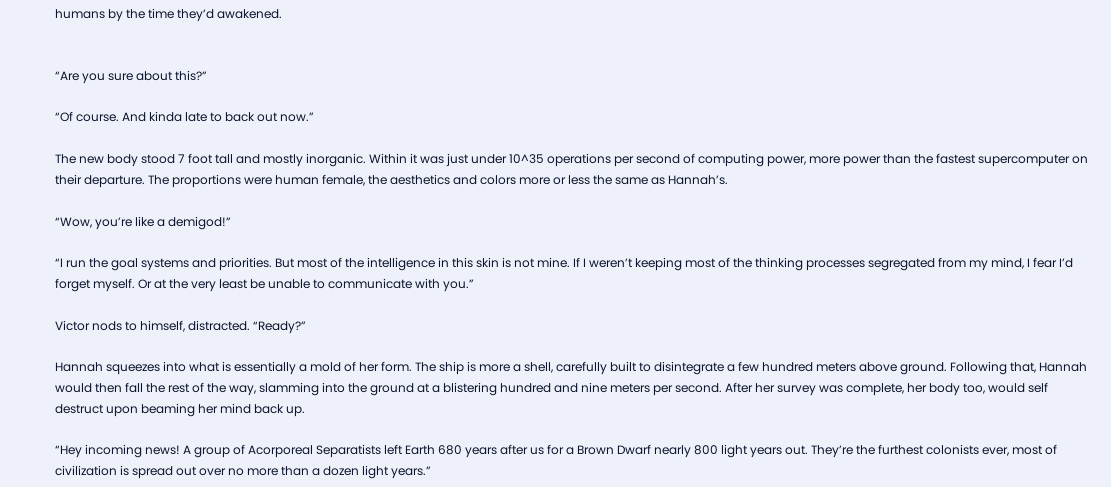humans by the time they’d awakened.


“Are you sure about this?”

“Of course. And kinda late to back out now.”

The new body stood 7 foot tall and mostly inorganic. Within it was just under 10^35 operations per second of computing power, more power than the fastest supercomputer on their departure. The proportions were human female, the aesthetics and colors more or less the same as Hannah’s.

“Wow, you’re like a demigod!”

“I run the goal systems and priorities. But most of the intelligence in this skin is not mine. If I weren’t keeping most of the thinking processes segregated from my mind, I fear I’d forget myself. Or at the very least be unable to communicate with you.”

Victor nods to himself, distracted. “Ready?”

Hannah squeezes into what is essentially a mold of her form. The ship is more a shell, carefully built to disintegrate a few hundred meters above ground. Following that, Hannah would then fall the rest of the way, slamming into the ground at a blistering hundred and nine meters per second. After her survey was complete, her body too, would self destruct upon beaming her mind back up.

“Hey incoming news! A group of Acorporeal Separatists left Earth 680 years after us for a Brown Dwarf nearly 800 light years out. They’re the furthest colonists ever, most of civilization is spread out over no more than a dozen light years.”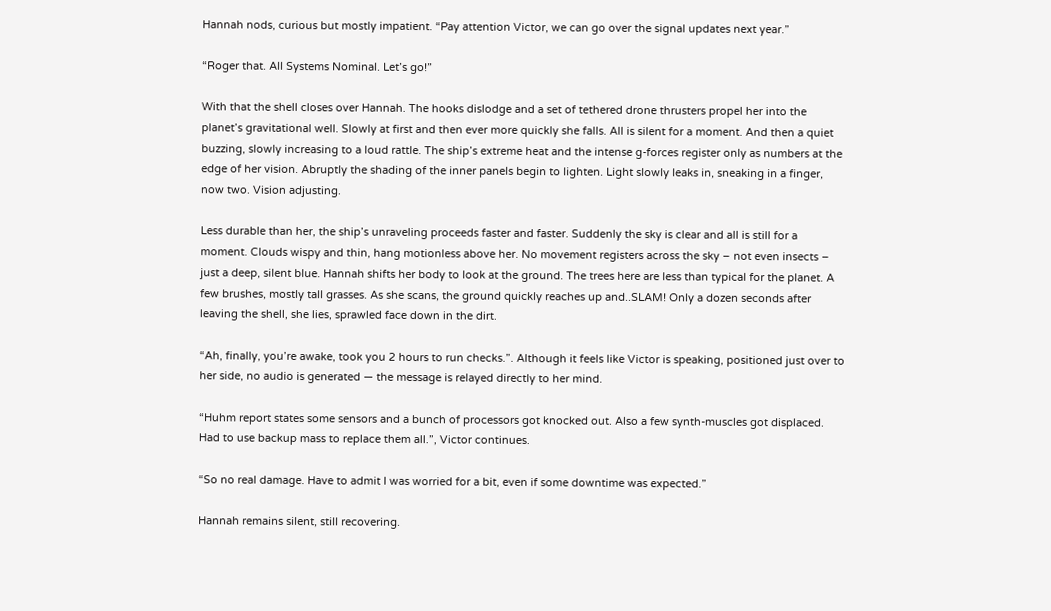Hannah nods, curious but mostly impatient. “Pay attention Victor, we can go over the signal updates next year.”

“Roger that. All Systems Nominal. Let’s go!”

With that the shell closes over Hannah. The hooks dislodge and a set of tethered drone thrusters propel her into the planet’s gravitational well. Slowly at first and then ever more quickly she falls. All is silent for a moment. And then a quiet buzzing, slowly increasing to a loud rattle. The ship’s extreme heat and the intense g-forces register only as numbers at the edge of her vision. Abruptly the shading of the inner panels begin to lighten. Light slowly leaks in, sneaking in a finger, now two. Vision adjusting.

Less durable than her, the ship’s unraveling proceeds faster and faster. Suddenly the sky is clear and all is still for a moment. Clouds wispy and thin, hang motionless above her. No movement registers across the sky – not even insects – just a deep, silent blue. Hannah shifts her body to look at the ground. The trees here are less than typical for the planet. A few brushes, mostly tall grasses. As she scans, the ground quickly reaches up and..SLAM! Only a dozen seconds after leaving the shell, she lies, sprawled face down in the dirt.

“Ah, finally, you’re awake, took you 2 hours to run checks.”. Although it feels like Victor is speaking, positioned just over to her side, no audio is generated — the message is relayed directly to her mind.

“Huhm report states some sensors and a bunch of processors got knocked out. Also a few synth-muscles got displaced. Had to use backup mass to replace them all.”, Victor continues.

“So no real damage. Have to admit I was worried for a bit, even if some downtime was expected.”

Hannah remains silent, still recovering.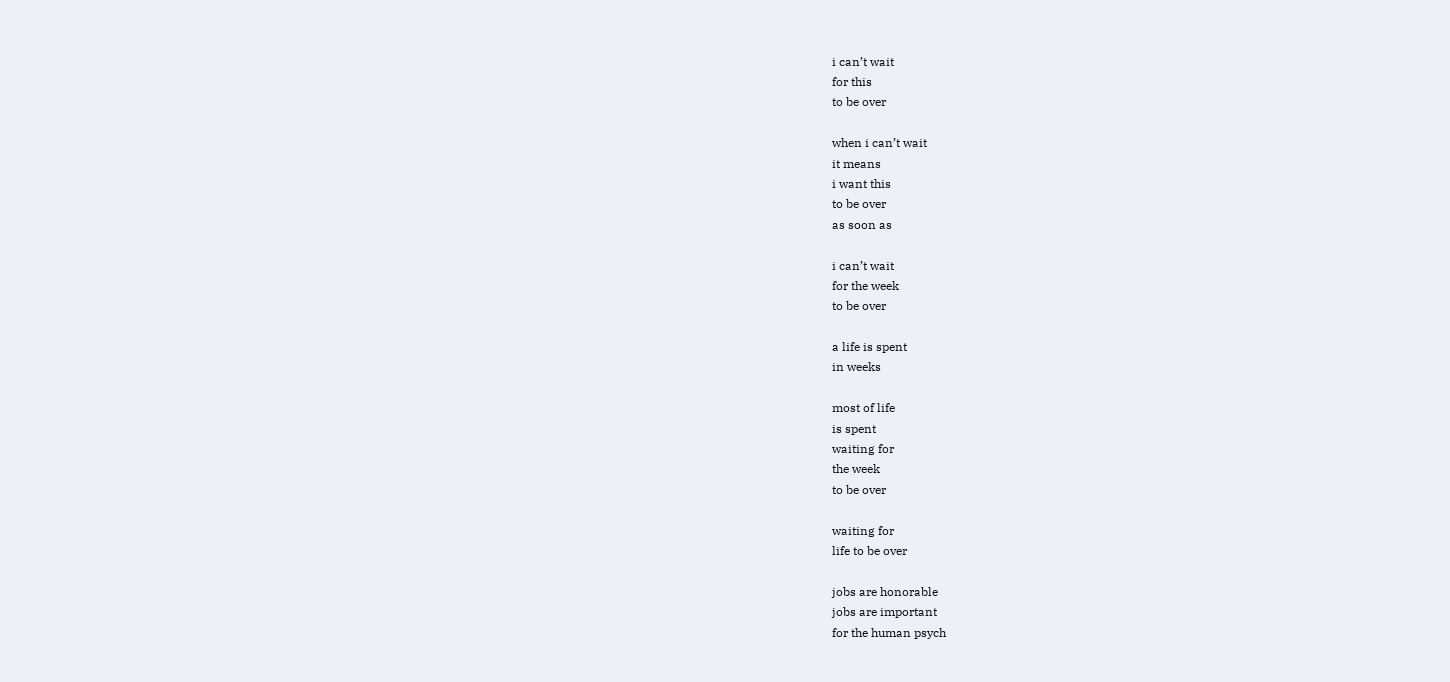i can’t wait
for this
to be over

when i can’t wait
it means
i want this
to be over
as soon as

i can’t wait
for the week
to be over

a life is spent
in weeks

most of life
is spent
waiting for
the week
to be over

waiting for
life to be over

jobs are honorable
jobs are important
for the human psych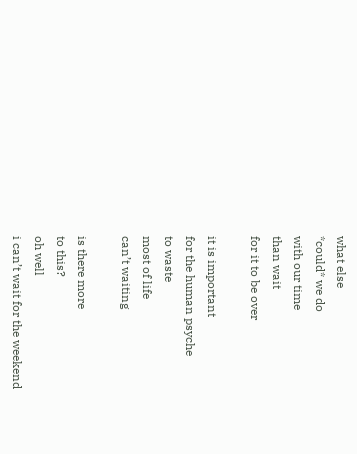what else
*could* we do
with our time
than wait
for it to be over

it is important
for the human psyche
to waste
most of life
can’t waiting

is there more
to this?
oh well
i can’t wait for the weekend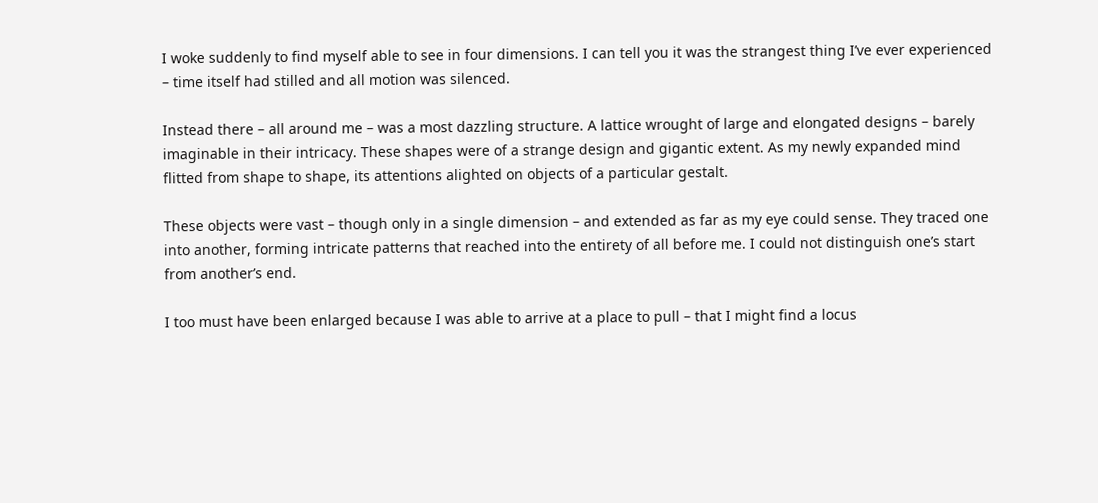I woke suddenly to find myself able to see in four dimensions. I can tell you it was the strangest thing I’ve ever experienced – time itself had stilled and all motion was silenced.

Instead there – all around me – was a most dazzling structure. A lattice wrought of large and elongated designs – barely imaginable in their intricacy. These shapes were of a strange design and gigantic extent. As my newly expanded mind flitted from shape to shape, its attentions alighted on objects of a particular gestalt.

These objects were vast – though only in a single dimension – and extended as far as my eye could sense. They traced one into another, forming intricate patterns that reached into the entirety of all before me. I could not distinguish one’s start from another’s end.

I too must have been enlarged because I was able to arrive at a place to pull – that I might find a locus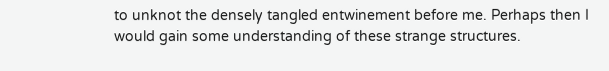to unknot the densely tangled entwinement before me. Perhaps then I would gain some understanding of these strange structures.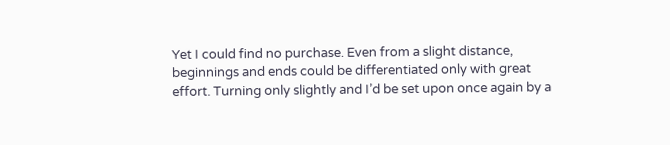Yet I could find no purchase. Even from a slight distance, beginnings and ends could be differentiated only with great effort. Turning only slightly and I’d be set upon once again by a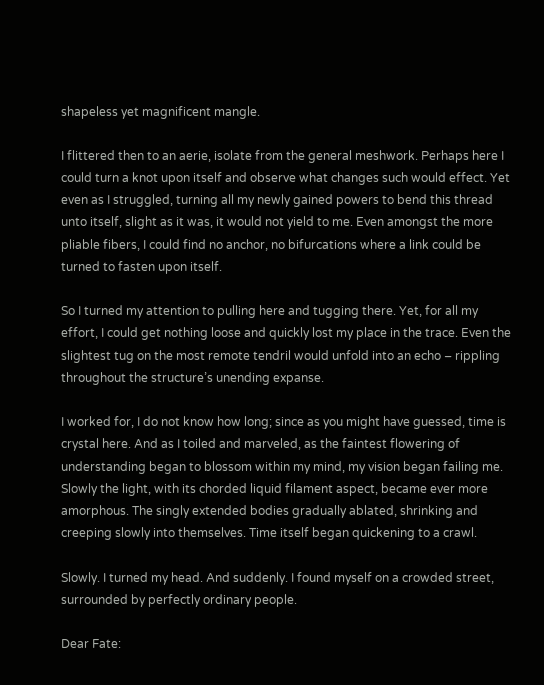shapeless yet magnificent mangle.

I flittered then to an aerie, isolate from the general meshwork. Perhaps here I could turn a knot upon itself and observe what changes such would effect. Yet even as I struggled, turning all my newly gained powers to bend this thread unto itself, slight as it was, it would not yield to me. Even amongst the more pliable fibers, I could find no anchor, no bifurcations where a link could be turned to fasten upon itself.

So I turned my attention to pulling here and tugging there. Yet, for all my effort, I could get nothing loose and quickly lost my place in the trace. Even the slightest tug on the most remote tendril would unfold into an echo – rippling throughout the structure’s unending expanse.

I worked for, I do not know how long; since as you might have guessed, time is crystal here. And as I toiled and marveled, as the faintest flowering of understanding began to blossom within my mind, my vision began failing me. Slowly the light, with its chorded liquid filament aspect, became ever more amorphous. The singly extended bodies gradually ablated, shrinking and creeping slowly into themselves. Time itself began quickening to a crawl.

Slowly. I turned my head. And suddenly. I found myself on a crowded street, surrounded by perfectly ordinary people.

Dear Fate: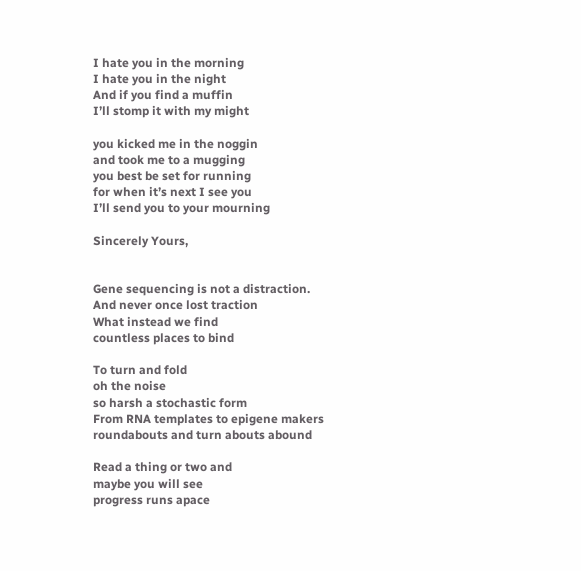I hate you in the morning
I hate you in the night
And if you find a muffin
I’ll stomp it with my might

you kicked me in the noggin
and took me to a mugging
you best be set for running
for when it’s next I see you
I’ll send you to your mourning

Sincerely Yours,


Gene sequencing is not a distraction.
And never once lost traction
What instead we find
countless places to bind

To turn and fold
oh the noise
so harsh a stochastic form
From RNA templates to epigene makers
roundabouts and turn abouts abound

Read a thing or two and
maybe you will see
progress runs apace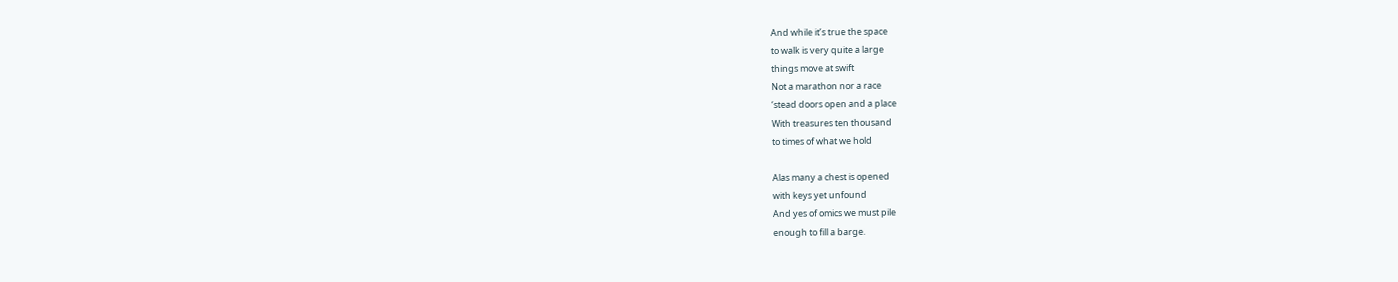And while it’s true the space
to walk is very quite a large
things move at swift
Not a marathon nor a race
‘stead doors open and a place
With treasures ten thousand
to times of what we hold

Alas many a chest is opened
with keys yet unfound
And yes of omics we must pile
enough to fill a barge.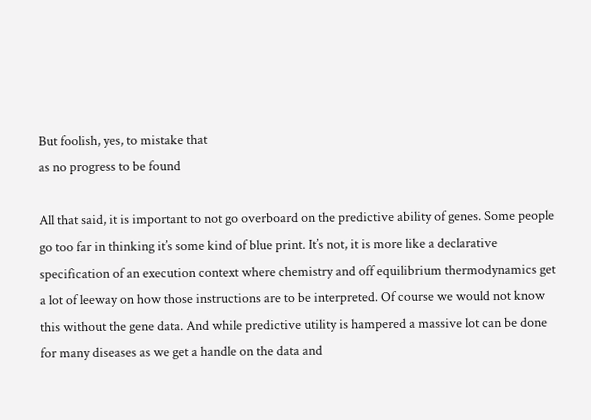But foolish, yes, to mistake that
as no progress to be found

All that said, it is important to not go overboard on the predictive ability of genes. Some people go too far in thinking it’s some kind of blue print. It’s not, it is more like a declarative specification of an execution context where chemistry and off equilibrium thermodynamics get a lot of leeway on how those instructions are to be interpreted. Of course we would not know this without the gene data. And while predictive utility is hampered a massive lot can be done for many diseases as we get a handle on the data and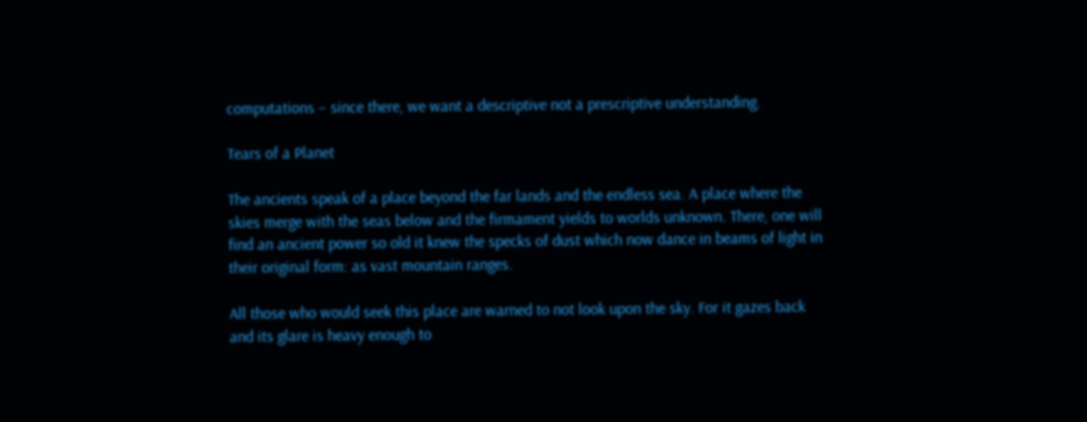computations – since there, we want a descriptive not a prescriptive understanding.

Tears of a Planet

The ancients speak of a place beyond the far lands and the endless sea. A place where the skies merge with the seas below and the firmament yields to worlds unknown. There, one will find an ancient power so old it knew the specks of dust which now dance in beams of light in their original form: as vast mountain ranges.

All those who would seek this place are warned to not look upon the sky. For it gazes back and its glare is heavy enough to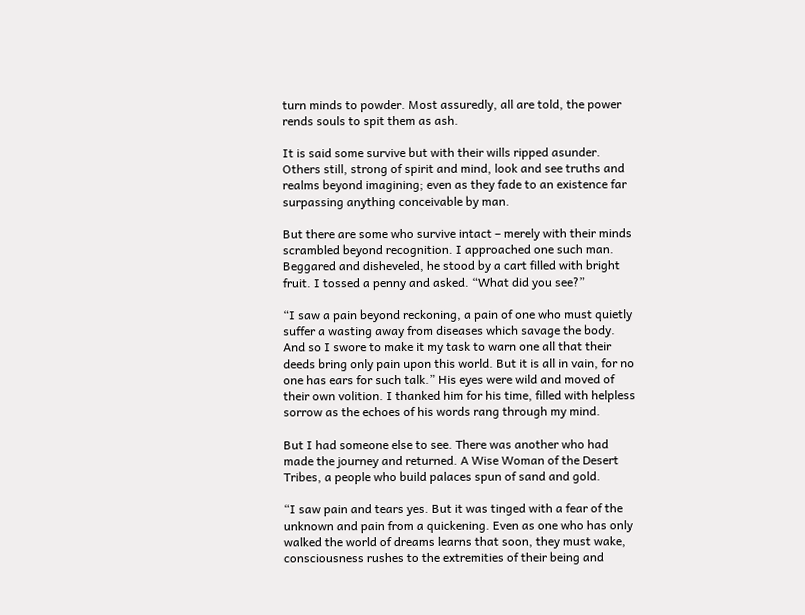turn minds to powder. Most assuredly, all are told, the power rends souls to spit them as ash.

It is said some survive but with their wills ripped asunder. Others still, strong of spirit and mind, look and see truths and realms beyond imagining; even as they fade to an existence far surpassing anything conceivable by man.

But there are some who survive intact – merely with their minds scrambled beyond recognition. I approached one such man. Beggared and disheveled, he stood by a cart filled with bright fruit. I tossed a penny and asked. “What did you see?”

“I saw a pain beyond reckoning, a pain of one who must quietly suffer a wasting away from diseases which savage the body. And so I swore to make it my task to warn one all that their deeds bring only pain upon this world. But it is all in vain, for no one has ears for such talk.” His eyes were wild and moved of their own volition. I thanked him for his time, filled with helpless sorrow as the echoes of his words rang through my mind.

But I had someone else to see. There was another who had made the journey and returned. A Wise Woman of the Desert Tribes, a people who build palaces spun of sand and gold.

“I saw pain and tears yes. But it was tinged with a fear of the unknown and pain from a quickening. Even as one who has only walked the world of dreams learns that soon, they must wake, consciousness rushes to the extremities of their being and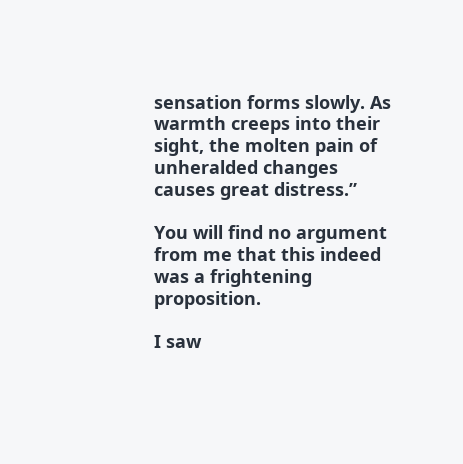sensation forms slowly. As warmth creeps into their sight, the molten pain of unheralded changes causes great distress.”

You will find no argument from me that this indeed was a frightening proposition.

I saw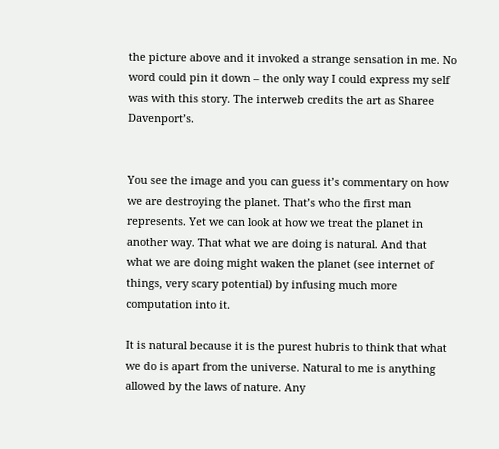the picture above and it invoked a strange sensation in me. No word could pin it down – the only way I could express my self was with this story. The interweb credits the art as Sharee Davenport’s.


You see the image and you can guess it’s commentary on how we are destroying the planet. That’s who the first man represents. Yet we can look at how we treat the planet in another way. That what we are doing is natural. And that what we are doing might waken the planet (see internet of things, very scary potential) by infusing much more computation into it.

It is natural because it is the purest hubris to think that what we do is apart from the universe. Natural to me is anything allowed by the laws of nature. Any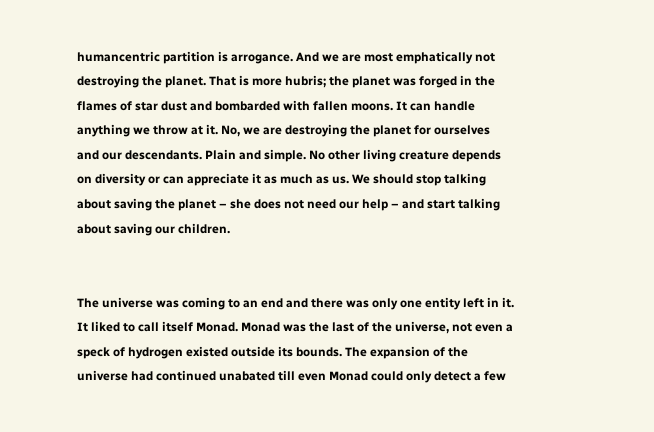humancentric partition is arrogance. And we are most emphatically not destroying the planet. That is more hubris; the planet was forged in the flames of star dust and bombarded with fallen moons. It can handle anything we throw at it. No, we are destroying the planet for ourselves and our descendants. Plain and simple. No other living creature depends on diversity or can appreciate it as much as us. We should stop talking about saving the planet – she does not need our help – and start talking about saving our children.


The universe was coming to an end and there was only one entity left in it. It liked to call itself Monad. Monad was the last of the universe, not even a speck of hydrogen existed outside its bounds. The expansion of the universe had continued unabated till even Monad could only detect a few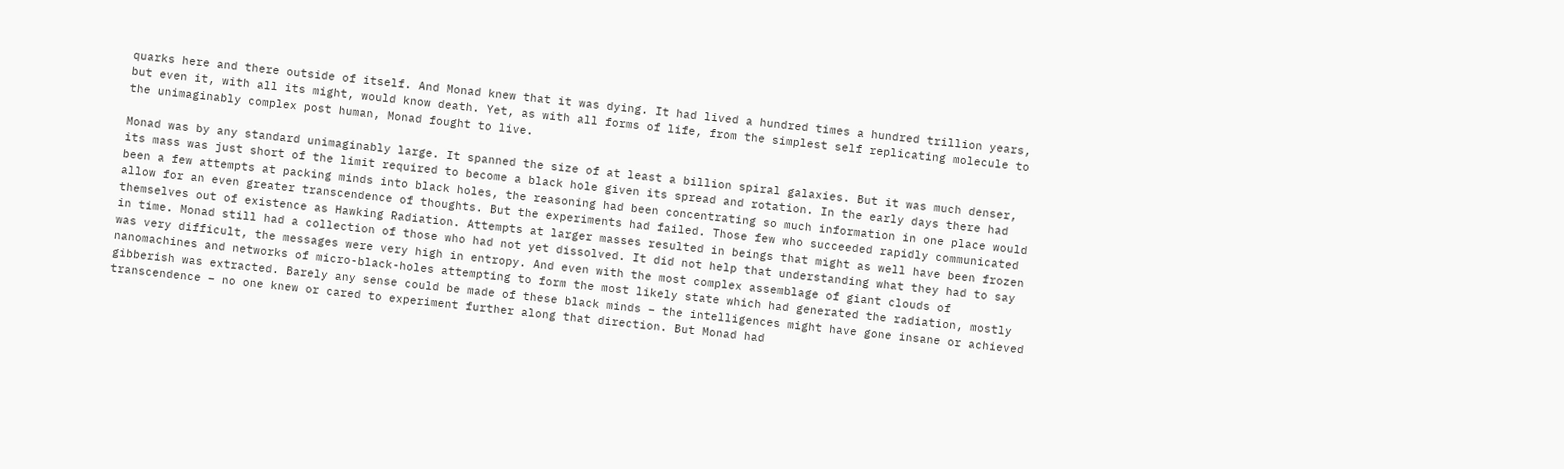quarks here and there outside of itself. And Monad knew that it was dying. It had lived a hundred times a hundred trillion years, but even it, with all its might, would know death. Yet, as with all forms of life, from the simplest self replicating molecule to the unimaginably complex post human, Monad fought to live.

Monad was by any standard unimaginably large. It spanned the size of at least a billion spiral galaxies. But it was much denser, its mass was just short of the limit required to become a black hole given its spread and rotation. In the early days there had been a few attempts at packing minds into black holes, the reasoning had been concentrating so much information in one place would allow for an even greater transcendence of thoughts. But the experiments had failed. Those few who succeeded rapidly communicated themselves out of existence as Hawking Radiation. Attempts at larger masses resulted in beings that might as well have been frozen in time. Monad still had a collection of those who had not yet dissolved. It did not help that understanding what they had to say was very difficult, the messages were very high in entropy. And even with the most complex assemblage of giant clouds of nanomachines and networks of micro-black-holes attempting to form the most likely state which had generated the radiation, mostly gibberish was extracted. Barely any sense could be made of these black minds – the intelligences might have gone insane or achieved transcendence – no one knew or cared to experiment further along that direction. But Monad had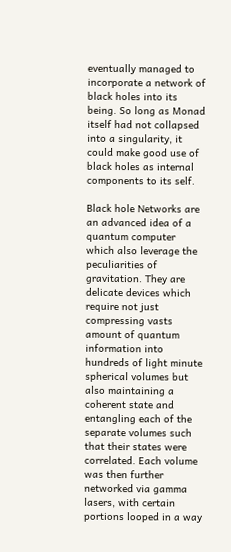eventually managed to incorporate a network of black holes into its being. So long as Monad itself had not collapsed into a singularity, it could make good use of black holes as internal components to its self.

Black hole Networks are an advanced idea of a quantum computer which also leverage the peculiarities of gravitation. They are delicate devices which require not just compressing vasts amount of quantum information into hundreds of light minute spherical volumes but also maintaining a coherent state and entangling each of the separate volumes such that their states were correlated. Each volume was then further networked via gamma lasers, with certain portions looped in a way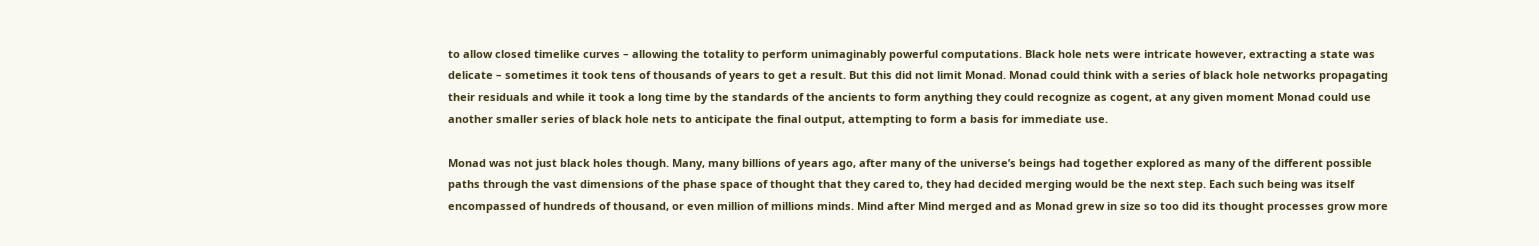to allow closed timelike curves – allowing the totality to perform unimaginably powerful computations. Black hole nets were intricate however, extracting a state was delicate – sometimes it took tens of thousands of years to get a result. But this did not limit Monad. Monad could think with a series of black hole networks propagating their residuals and while it took a long time by the standards of the ancients to form anything they could recognize as cogent, at any given moment Monad could use another smaller series of black hole nets to anticipate the final output, attempting to form a basis for immediate use.

Monad was not just black holes though. Many, many billions of years ago, after many of the universe’s beings had together explored as many of the different possible paths through the vast dimensions of the phase space of thought that they cared to, they had decided merging would be the next step. Each such being was itself encompassed of hundreds of thousand, or even million of millions minds. Mind after Mind merged and as Monad grew in size so too did its thought processes grow more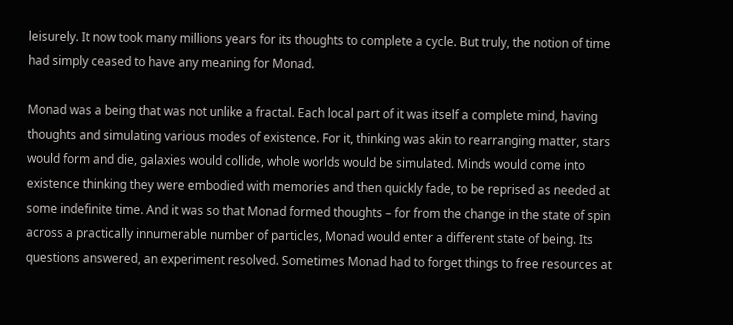leisurely. It now took many millions years for its thoughts to complete a cycle. But truly, the notion of time had simply ceased to have any meaning for Monad.

Monad was a being that was not unlike a fractal. Each local part of it was itself a complete mind, having thoughts and simulating various modes of existence. For it, thinking was akin to rearranging matter, stars would form and die, galaxies would collide, whole worlds would be simulated. Minds would come into existence thinking they were embodied with memories and then quickly fade, to be reprised as needed at some indefinite time. And it was so that Monad formed thoughts – for from the change in the state of spin across a practically innumerable number of particles, Monad would enter a different state of being. Its questions answered, an experiment resolved. Sometimes Monad had to forget things to free resources at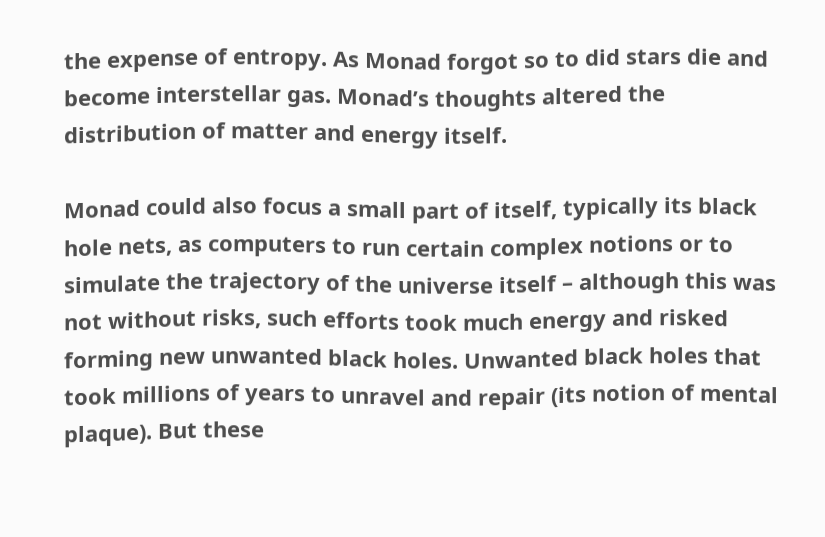the expense of entropy. As Monad forgot so to did stars die and become interstellar gas. Monad’s thoughts altered the distribution of matter and energy itself.

Monad could also focus a small part of itself, typically its black hole nets, as computers to run certain complex notions or to simulate the trajectory of the universe itself – although this was not without risks, such efforts took much energy and risked forming new unwanted black holes. Unwanted black holes that took millions of years to unravel and repair (its notion of mental plaque). But these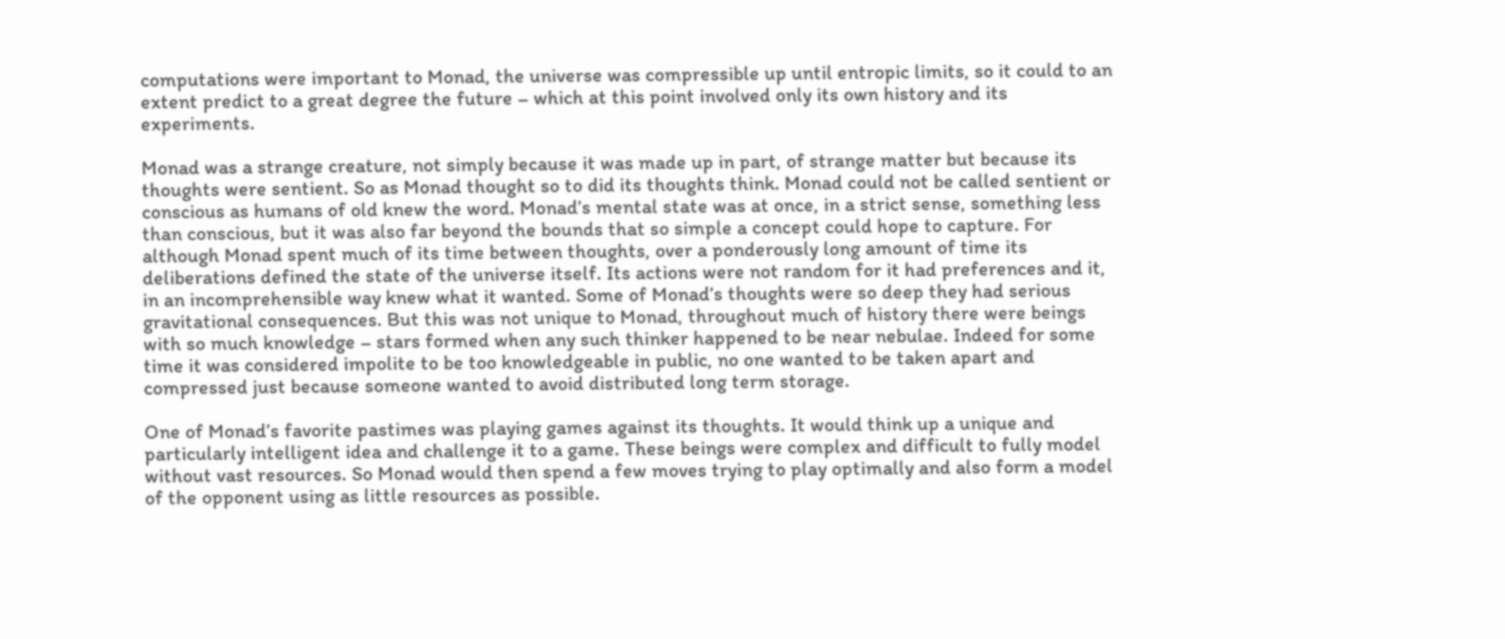computations were important to Monad, the universe was compressible up until entropic limits, so it could to an extent predict to a great degree the future – which at this point involved only its own history and its experiments.

Monad was a strange creature, not simply because it was made up in part, of strange matter but because its thoughts were sentient. So as Monad thought so to did its thoughts think. Monad could not be called sentient or conscious as humans of old knew the word. Monad’s mental state was at once, in a strict sense, something less than conscious, but it was also far beyond the bounds that so simple a concept could hope to capture. For although Monad spent much of its time between thoughts, over a ponderously long amount of time its deliberations defined the state of the universe itself. Its actions were not random for it had preferences and it, in an incomprehensible way knew what it wanted. Some of Monad’s thoughts were so deep they had serious gravitational consequences. But this was not unique to Monad, throughout much of history there were beings with so much knowledge – stars formed when any such thinker happened to be near nebulae. Indeed for some time it was considered impolite to be too knowledgeable in public, no one wanted to be taken apart and compressed just because someone wanted to avoid distributed long term storage.

One of Monad’s favorite pastimes was playing games against its thoughts. It would think up a unique and particularly intelligent idea and challenge it to a game. These beings were complex and difficult to fully model without vast resources. So Monad would then spend a few moves trying to play optimally and also form a model of the opponent using as little resources as possible.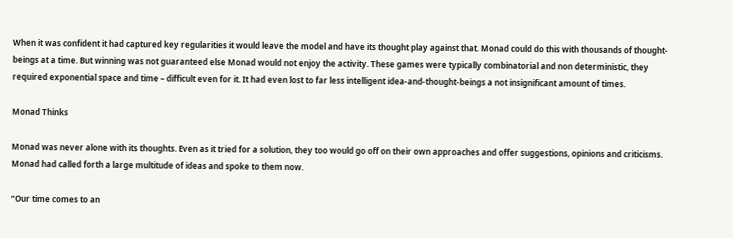When it was confident it had captured key regularities it would leave the model and have its thought play against that. Monad could do this with thousands of thought-beings at a time. But winning was not guaranteed else Monad would not enjoy the activity. These games were typically combinatorial and non deterministic, they required exponential space and time – difficult even for it. It had even lost to far less intelligent idea-and-thought-beings a not insignificant amount of times.

Monad Thinks

Monad was never alone with its thoughts. Even as it tried for a solution, they too would go off on their own approaches and offer suggestions, opinions and criticisms. Monad had called forth a large multitude of ideas and spoke to them now.

“Our time comes to an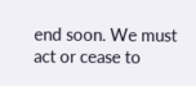end soon. We must act or cease to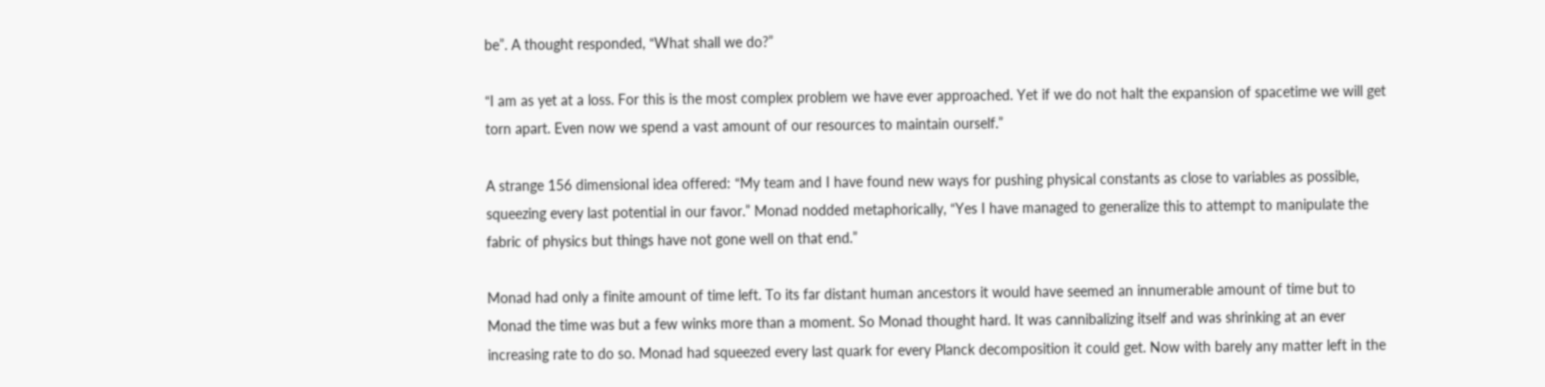be”. A thought responded, “What shall we do?”

“I am as yet at a loss. For this is the most complex problem we have ever approached. Yet if we do not halt the expansion of spacetime we will get torn apart. Even now we spend a vast amount of our resources to maintain ourself.”

A strange 156 dimensional idea offered: “My team and I have found new ways for pushing physical constants as close to variables as possible, squeezing every last potential in our favor.” Monad nodded metaphorically, “Yes I have managed to generalize this to attempt to manipulate the fabric of physics but things have not gone well on that end.”

Monad had only a finite amount of time left. To its far distant human ancestors it would have seemed an innumerable amount of time but to Monad the time was but a few winks more than a moment. So Monad thought hard. It was cannibalizing itself and was shrinking at an ever increasing rate to do so. Monad had squeezed every last quark for every Planck decomposition it could get. Now with barely any matter left in the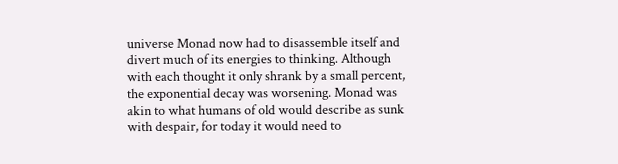universe Monad now had to disassemble itself and divert much of its energies to thinking. Although with each thought it only shrank by a small percent, the exponential decay was worsening. Monad was akin to what humans of old would describe as sunk with despair, for today it would need to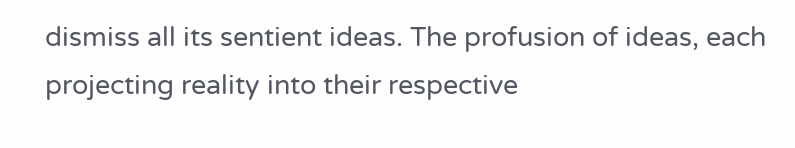dismiss all its sentient ideas. The profusion of ideas, each projecting reality into their respective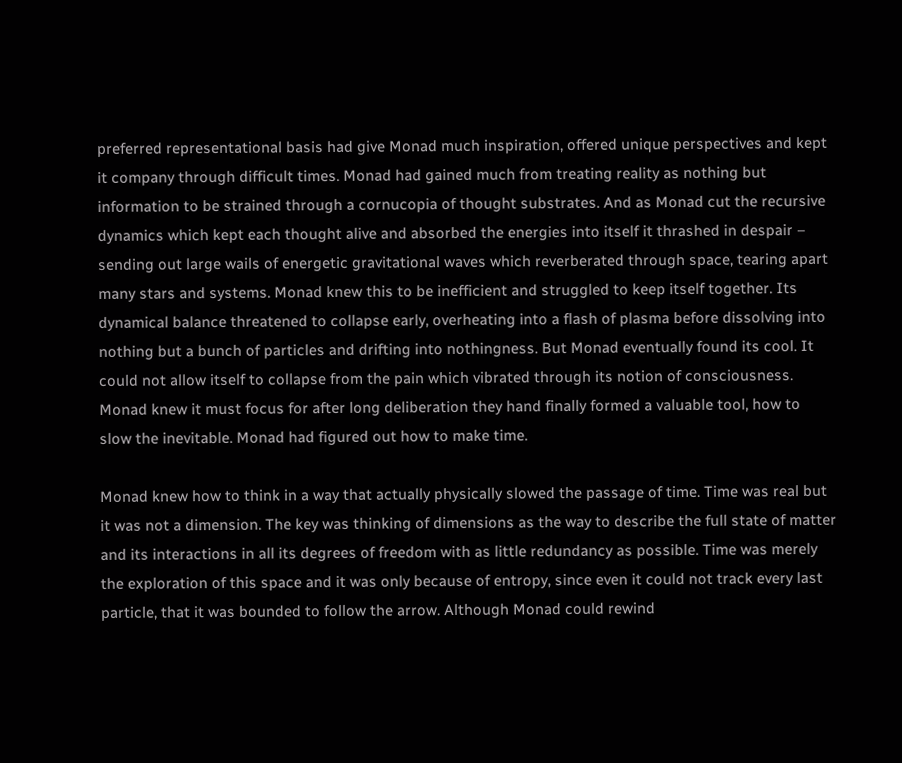preferred representational basis had give Monad much inspiration, offered unique perspectives and kept it company through difficult times. Monad had gained much from treating reality as nothing but information to be strained through a cornucopia of thought substrates. And as Monad cut the recursive dynamics which kept each thought alive and absorbed the energies into itself it thrashed in despair – sending out large wails of energetic gravitational waves which reverberated through space, tearing apart many stars and systems. Monad knew this to be inefficient and struggled to keep itself together. Its dynamical balance threatened to collapse early, overheating into a flash of plasma before dissolving into nothing but a bunch of particles and drifting into nothingness. But Monad eventually found its cool. It could not allow itself to collapse from the pain which vibrated through its notion of consciousness. Monad knew it must focus for after long deliberation they hand finally formed a valuable tool, how to slow the inevitable. Monad had figured out how to make time.

Monad knew how to think in a way that actually physically slowed the passage of time. Time was real but it was not a dimension. The key was thinking of dimensions as the way to describe the full state of matter and its interactions in all its degrees of freedom with as little redundancy as possible. Time was merely the exploration of this space and it was only because of entropy, since even it could not track every last particle, that it was bounded to follow the arrow. Although Monad could rewind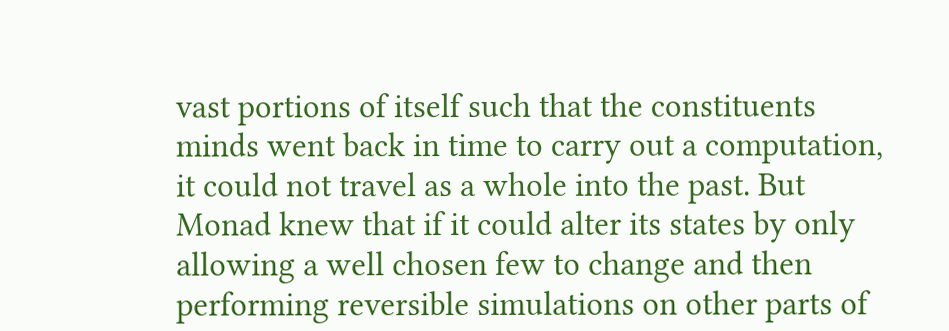vast portions of itself such that the constituents minds went back in time to carry out a computation, it could not travel as a whole into the past. But Monad knew that if it could alter its states by only allowing a well chosen few to change and then performing reversible simulations on other parts of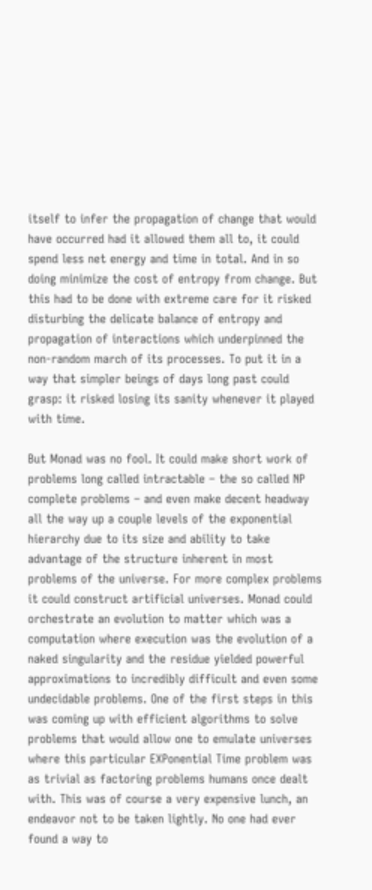itself to infer the propagation of change that would have occurred had it allowed them all to, it could spend less net energy and time in total. And in so doing minimize the cost of entropy from change. But this had to be done with extreme care for it risked disturbing the delicate balance of entropy and propagation of interactions which underpinned the non-random march of its processes. To put it in a way that simpler beings of days long past could grasp: it risked losing its sanity whenever it played with time.

But Monad was no fool. It could make short work of problems long called intractable – the so called NP complete problems – and even make decent headway all the way up a couple levels of the exponential hierarchy due to its size and ability to take advantage of the structure inherent in most problems of the universe. For more complex problems it could construct artificial universes. Monad could orchestrate an evolution to matter which was a computation where execution was the evolution of a naked singularity and the residue yielded powerful approximations to incredibly difficult and even some undecidable problems. One of the first steps in this was coming up with efficient algorithms to solve problems that would allow one to emulate universes where this particular EXPonential Time problem was as trivial as factoring problems humans once dealt with. This was of course a very expensive lunch, an endeavor not to be taken lightly. No one had ever found a way to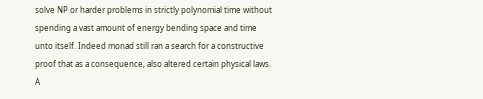solve NP or harder problems in strictly polynomial time without spending a vast amount of energy bending space and time unto itself. Indeed monad still ran a search for a constructive proof that as a consequence, also altered certain physical laws. A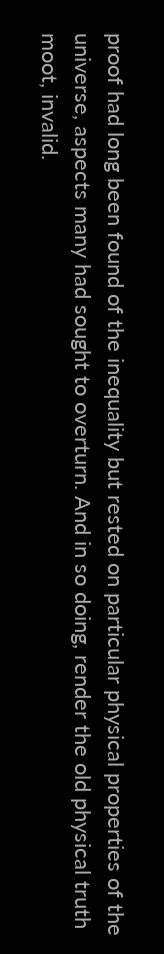proof had long been found of the inequality but rested on particular physical properties of the universe, aspects many had sought to overturn. And in so doing, render the old physical truth moot, invalid.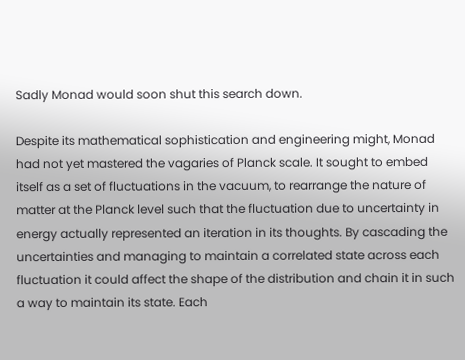Sadly Monad would soon shut this search down.

Despite its mathematical sophistication and engineering might, Monad had not yet mastered the vagaries of Planck scale. It sought to embed itself as a set of fluctuations in the vacuum, to rearrange the nature of matter at the Planck level such that the fluctuation due to uncertainty in energy actually represented an iteration in its thoughts. By cascading the uncertainties and managing to maintain a correlated state across each fluctuation it could affect the shape of the distribution and chain it in such a way to maintain its state. Each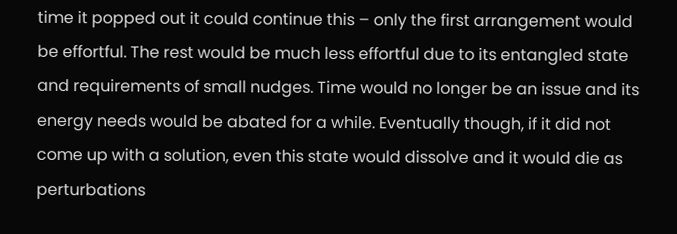time it popped out it could continue this – only the first arrangement would be effortful. The rest would be much less effortful due to its entangled state and requirements of small nudges. Time would no longer be an issue and its energy needs would be abated for a while. Eventually though, if it did not come up with a solution, even this state would dissolve and it would die as perturbations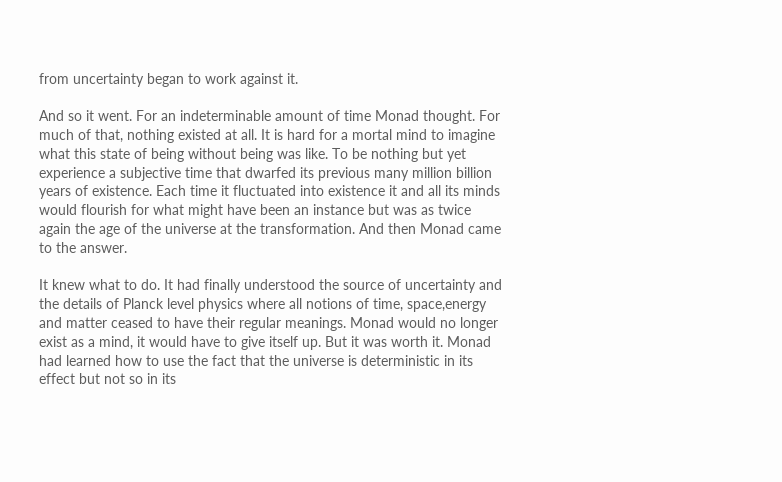from uncertainty began to work against it.

And so it went. For an indeterminable amount of time Monad thought. For much of that, nothing existed at all. It is hard for a mortal mind to imagine what this state of being without being was like. To be nothing but yet experience a subjective time that dwarfed its previous many million billion years of existence. Each time it fluctuated into existence it and all its minds would flourish for what might have been an instance but was as twice again the age of the universe at the transformation. And then Monad came to the answer.

It knew what to do. It had finally understood the source of uncertainty and the details of Planck level physics where all notions of time, space,energy and matter ceased to have their regular meanings. Monad would no longer exist as a mind, it would have to give itself up. But it was worth it. Monad had learned how to use the fact that the universe is deterministic in its effect but not so in its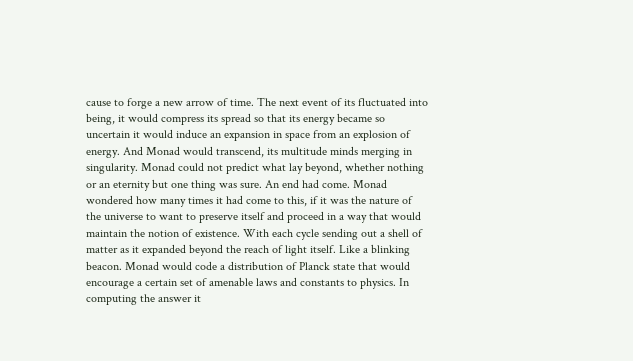cause to forge a new arrow of time. The next event of its fluctuated into being, it would compress its spread so that its energy became so uncertain it would induce an expansion in space from an explosion of energy. And Monad would transcend, its multitude minds merging in singularity. Monad could not predict what lay beyond, whether nothing or an eternity but one thing was sure. An end had come. Monad wondered how many times it had come to this, if it was the nature of the universe to want to preserve itself and proceed in a way that would maintain the notion of existence. With each cycle sending out a shell of matter as it expanded beyond the reach of light itself. Like a blinking beacon. Monad would code a distribution of Planck state that would encourage a certain set of amenable laws and constants to physics. In computing the answer it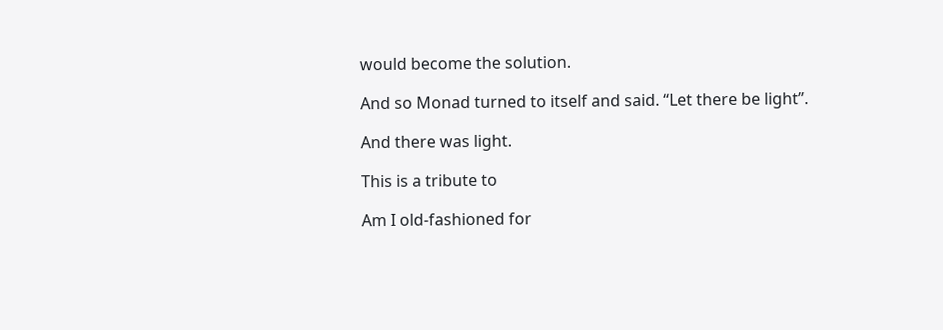would become the solution.

And so Monad turned to itself and said. “Let there be light”.

And there was light.

This is a tribute to

Am I old-fashioned for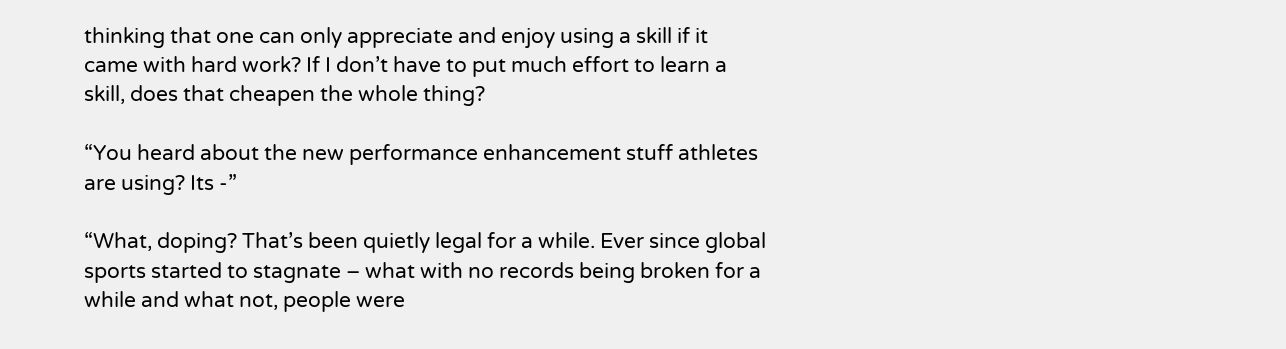thinking that one can only appreciate and enjoy using a skill if it came with hard work? If I don’t have to put much effort to learn a skill, does that cheapen the whole thing?

“You heard about the new performance enhancement stuff athletes are using? Its -”

“What, doping? That’s been quietly legal for a while. Ever since global sports started to stagnate – what with no records being broken for a while and what not, people were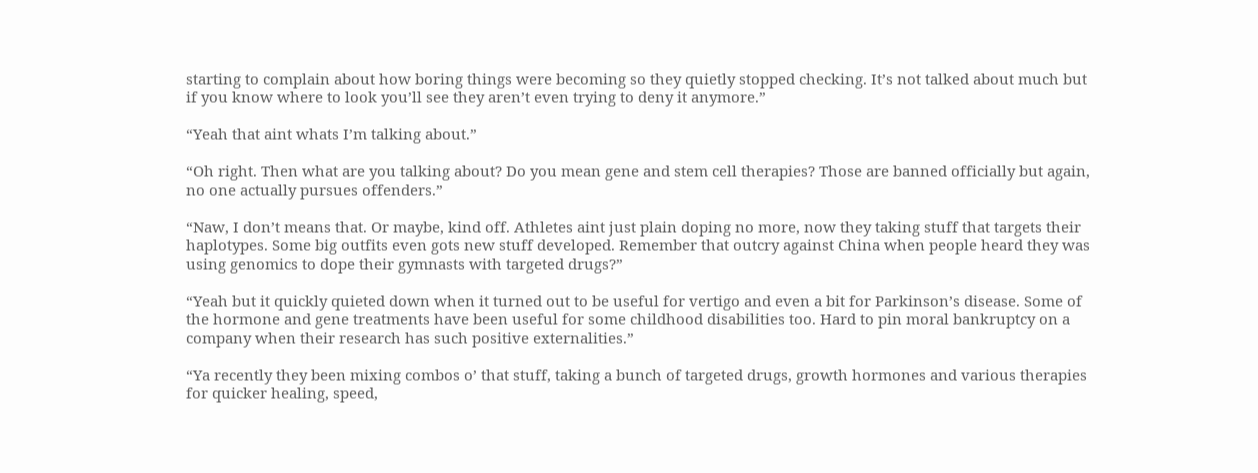starting to complain about how boring things were becoming so they quietly stopped checking. It’s not talked about much but if you know where to look you’ll see they aren’t even trying to deny it anymore.”

“Yeah that aint whats I’m talking about.”

“Oh right. Then what are you talking about? Do you mean gene and stem cell therapies? Those are banned officially but again, no one actually pursues offenders.”

“Naw, I don’t means that. Or maybe, kind off. Athletes aint just plain doping no more, now they taking stuff that targets their haplotypes. Some big outfits even gots new stuff developed. Remember that outcry against China when people heard they was using genomics to dope their gymnasts with targeted drugs?”

“Yeah but it quickly quieted down when it turned out to be useful for vertigo and even a bit for Parkinson’s disease. Some of the hormone and gene treatments have been useful for some childhood disabilities too. Hard to pin moral bankruptcy on a company when their research has such positive externalities.”

“Ya recently they been mixing combos o’ that stuff, taking a bunch of targeted drugs, growth hormones and various therapies for quicker healing, speed,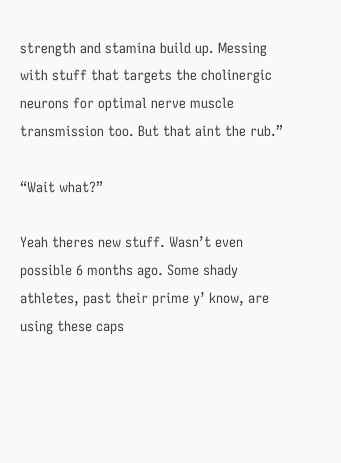strength and stamina build up. Messing with stuff that targets the cholinergic neurons for optimal nerve muscle transmission too. But that aint the rub.”

“Wait what?”

Yeah theres new stuff. Wasn’t even possible 6 months ago. Some shady athletes, past their prime y’ know, are using these caps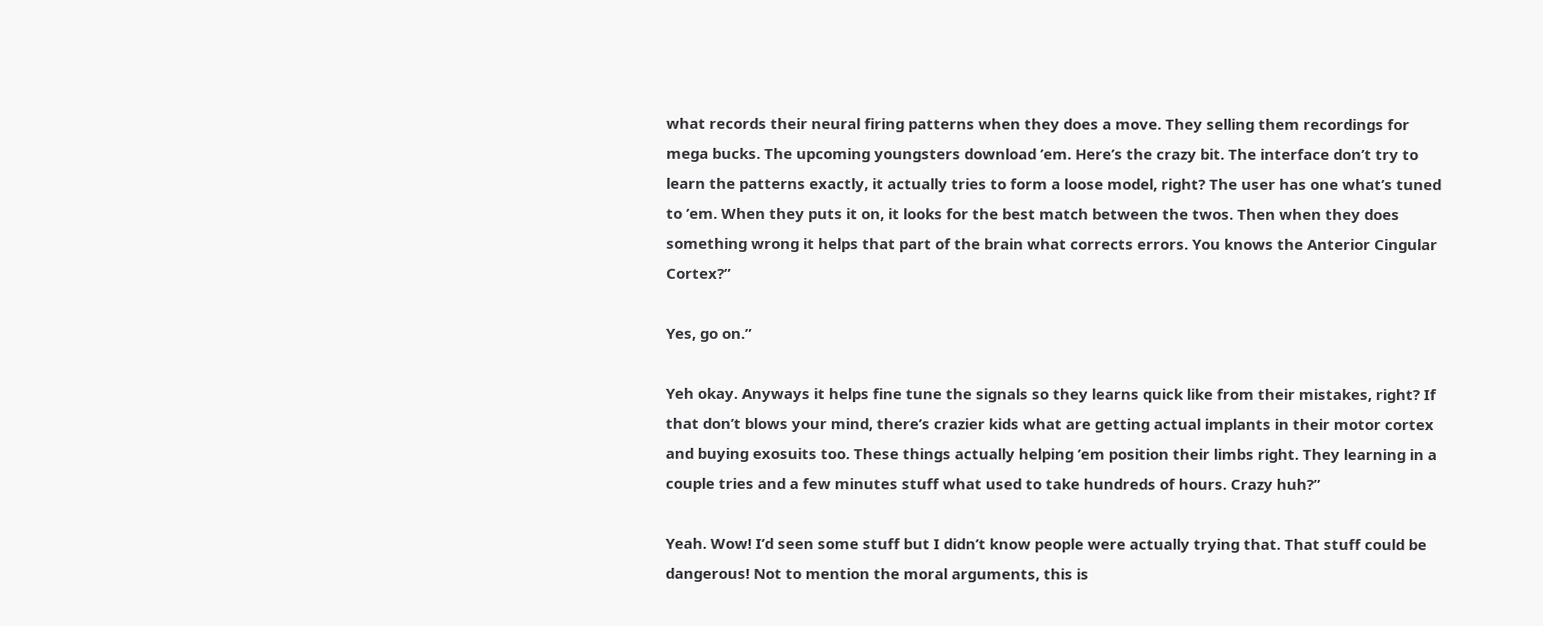what records their neural firing patterns when they does a move. They selling them recordings for mega bucks. The upcoming youngsters download ’em. Here’s the crazy bit. The interface don’t try to learn the patterns exactly, it actually tries to form a loose model, right? The user has one what’s tuned to ’em. When they puts it on, it looks for the best match between the twos. Then when they does something wrong it helps that part of the brain what corrects errors. You knows the Anterior Cingular Cortex?”

Yes, go on.”

Yeh okay. Anyways it helps fine tune the signals so they learns quick like from their mistakes, right? If that don’t blows your mind, there’s crazier kids what are getting actual implants in their motor cortex and buying exosuits too. These things actually helping ’em position their limbs right. They learning in a couple tries and a few minutes stuff what used to take hundreds of hours. Crazy huh?”

Yeah. Wow! I’d seen some stuff but I didn’t know people were actually trying that. That stuff could be dangerous! Not to mention the moral arguments, this is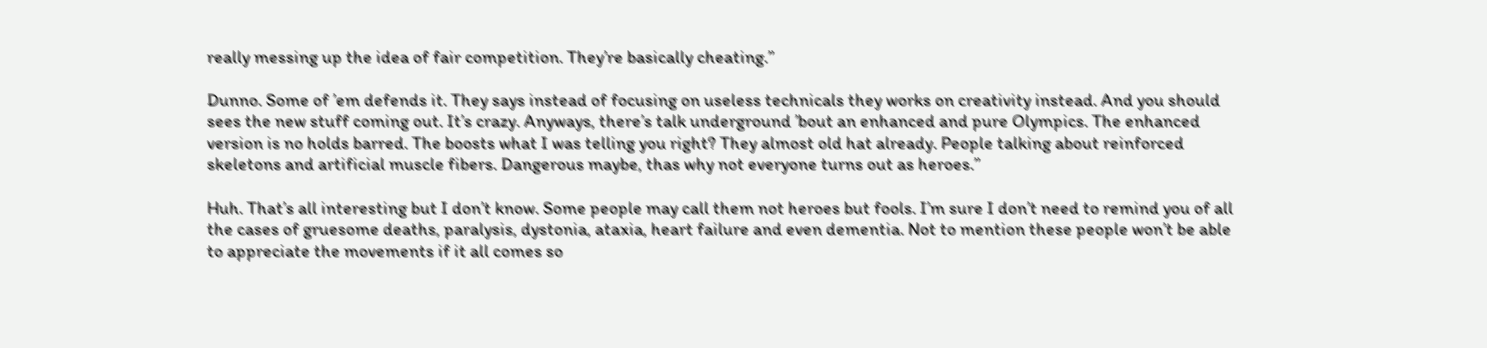really messing up the idea of fair competition. They’re basically cheating.”

Dunno. Some of ’em defends it. They says instead of focusing on useless technicals they works on creativity instead. And you should sees the new stuff coming out. It’s crazy. Anyways, there’s talk underground ’bout an enhanced and pure Olympics. The enhanced version is no holds barred. The boosts what I was telling you right? They almost old hat already. People talking about reinforced skeletons and artificial muscle fibers. Dangerous maybe, thas why not everyone turns out as heroes.”

Huh. That’s all interesting but I don’t know. Some people may call them not heroes but fools. I’m sure I don’t need to remind you of all the cases of gruesome deaths, paralysis, dystonia, ataxia, heart failure and even dementia. Not to mention these people won’t be able to appreciate the movements if it all comes so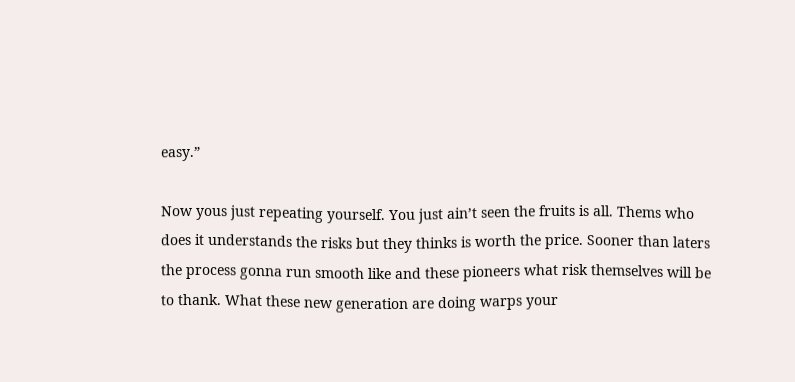easy.”

Now yous just repeating yourself. You just ain’t seen the fruits is all. Thems who does it understands the risks but they thinks is worth the price. Sooner than laters the process gonna run smooth like and these pioneers what risk themselves will be to thank. What these new generation are doing warps your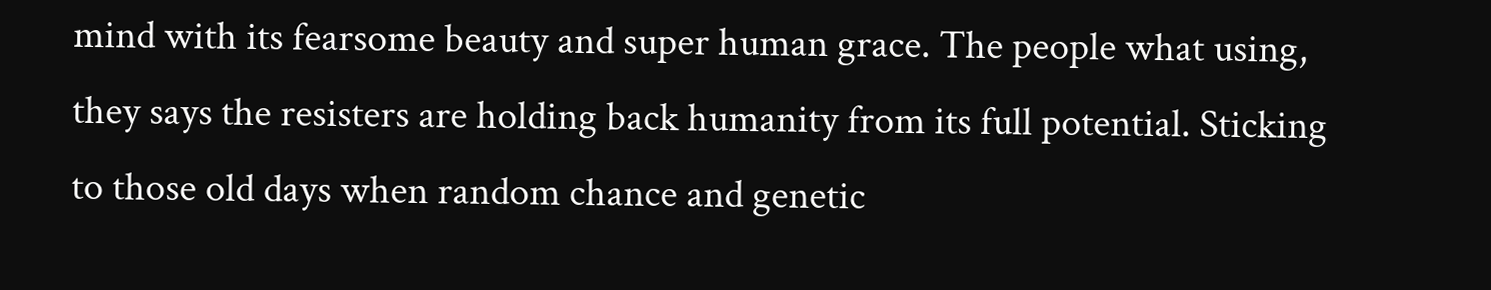mind with its fearsome beauty and super human grace. The people what using, they says the resisters are holding back humanity from its full potential. Sticking to those old days when random chance and genetic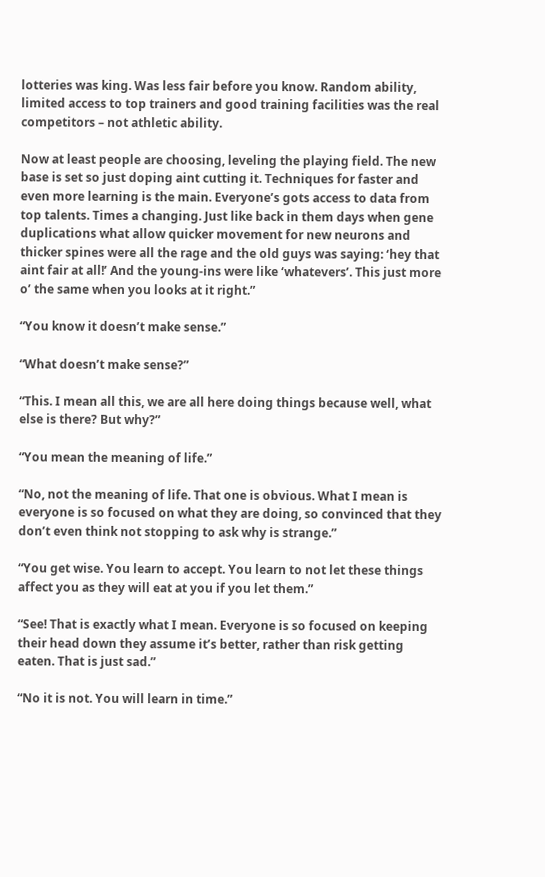lotteries was king. Was less fair before you know. Random ability, limited access to top trainers and good training facilities was the real competitors – not athletic ability.

Now at least people are choosing, leveling the playing field. The new base is set so just doping aint cutting it. Techniques for faster and even more learning is the main. Everyone’s gots access to data from top talents. Times a changing. Just like back in them days when gene duplications what allow quicker movement for new neurons and thicker spines were all the rage and the old guys was saying: ‘hey that aint fair at all!’ And the young-ins were like ‘whatevers’. This just more o’ the same when you looks at it right.”

“You know it doesn’t make sense.”

“What doesn’t make sense?”

“This. I mean all this, we are all here doing things because well, what else is there? But why?”

“You mean the meaning of life.”

“No, not the meaning of life. That one is obvious. What I mean is everyone is so focused on what they are doing, so convinced that they don’t even think not stopping to ask why is strange.”

“You get wise. You learn to accept. You learn to not let these things affect you as they will eat at you if you let them.”

“See! That is exactly what I mean. Everyone is so focused on keeping their head down they assume it’s better, rather than risk getting eaten. That is just sad.”

“No it is not. You will learn in time.”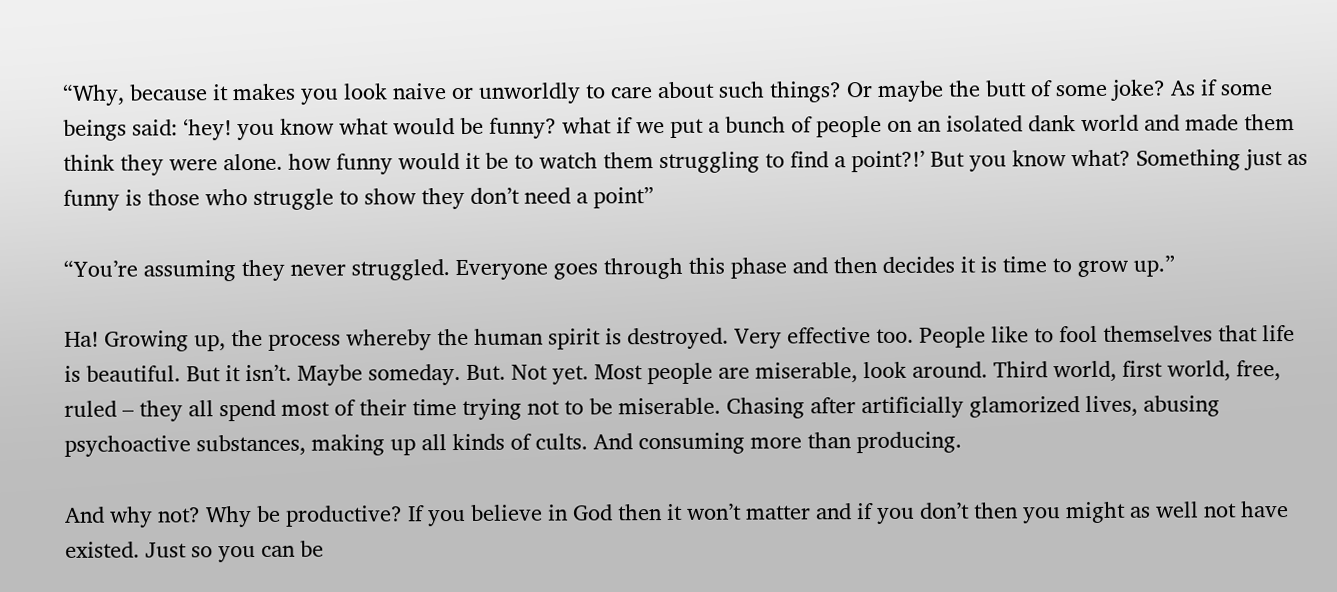“Why, because it makes you look naive or unworldly to care about such things? Or maybe the butt of some joke? As if some beings said: ‘hey! you know what would be funny? what if we put a bunch of people on an isolated dank world and made them think they were alone. how funny would it be to watch them struggling to find a point?!’ But you know what? Something just as funny is those who struggle to show they don’t need a point”

“You’re assuming they never struggled. Everyone goes through this phase and then decides it is time to grow up.”

Ha! Growing up, the process whereby the human spirit is destroyed. Very effective too. People like to fool themselves that life is beautiful. But it isn’t. Maybe someday. But. Not yet. Most people are miserable, look around. Third world, first world, free, ruled – they all spend most of their time trying not to be miserable. Chasing after artificially glamorized lives, abusing psychoactive substances, making up all kinds of cults. And consuming more than producing.

And why not? Why be productive? If you believe in God then it won’t matter and if you don’t then you might as well not have existed. Just so you can be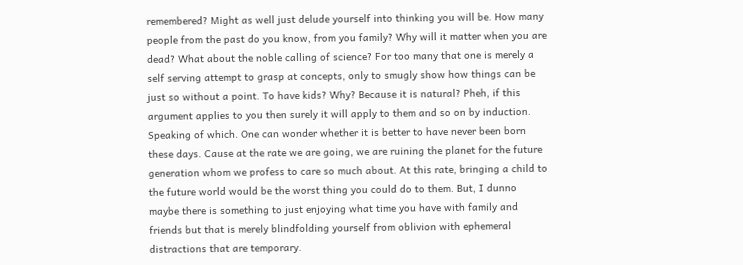remembered? Might as well just delude yourself into thinking you will be. How many people from the past do you know, from you family? Why will it matter when you are dead? What about the noble calling of science? For too many that one is merely a self serving attempt to grasp at concepts, only to smugly show how things can be just so without a point. To have kids? Why? Because it is natural? Pheh, if this argument applies to you then surely it will apply to them and so on by induction. Speaking of which. One can wonder whether it is better to have never been born these days. Cause at the rate we are going, we are ruining the planet for the future generation whom we profess to care so much about. At this rate, bringing a child to the future world would be the worst thing you could do to them. But, I dunno maybe there is something to just enjoying what time you have with family and friends but that is merely blindfolding yourself from oblivion with ephemeral distractions that are temporary.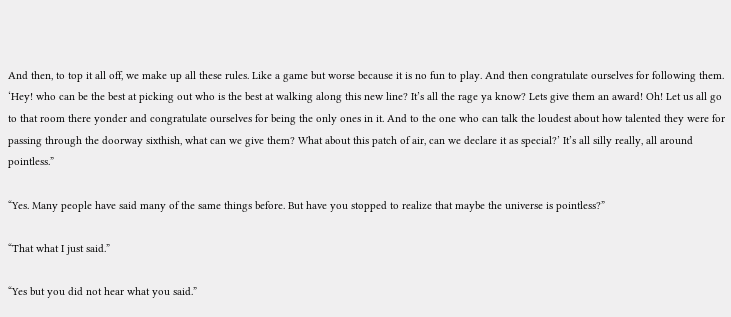And then, to top it all off, we make up all these rules. Like a game but worse because it is no fun to play. And then congratulate ourselves for following them. ‘Hey! who can be the best at picking out who is the best at walking along this new line? It’s all the rage ya know? Lets give them an award! Oh! Let us all go to that room there yonder and congratulate ourselves for being the only ones in it. And to the one who can talk the loudest about how talented they were for passing through the doorway sixthish, what can we give them? What about this patch of air, can we declare it as special?’ It’s all silly really, all around pointless.”

“Yes. Many people have said many of the same things before. But have you stopped to realize that maybe the universe is pointless?”

“That what I just said.”

“Yes but you did not hear what you said.”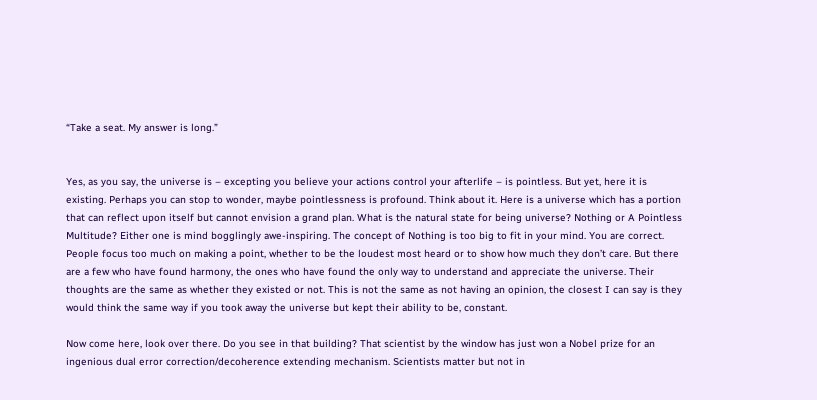“Take a seat. My answer is long.”


Yes, as you say, the universe is – excepting you believe your actions control your afterlife – is pointless. But yet, here it is existing. Perhaps you can stop to wonder, maybe pointlessness is profound. Think about it. Here is a universe which has a portion that can reflect upon itself but cannot envision a grand plan. What is the natural state for being universe? Nothing or A Pointless Multitude? Either one is mind bogglingly awe-inspiring. The concept of Nothing is too big to fit in your mind. You are correct. People focus too much on making a point, whether to be the loudest most heard or to show how much they don’t care. But there are a few who have found harmony, the ones who have found the only way to understand and appreciate the universe. Their thoughts are the same as whether they existed or not. This is not the same as not having an opinion, the closest I can say is they would think the same way if you took away the universe but kept their ability to be, constant.

Now come here, look over there. Do you see in that building? That scientist by the window has just won a Nobel prize for an ingenious dual error correction/decoherence extending mechanism. Scientists matter but not in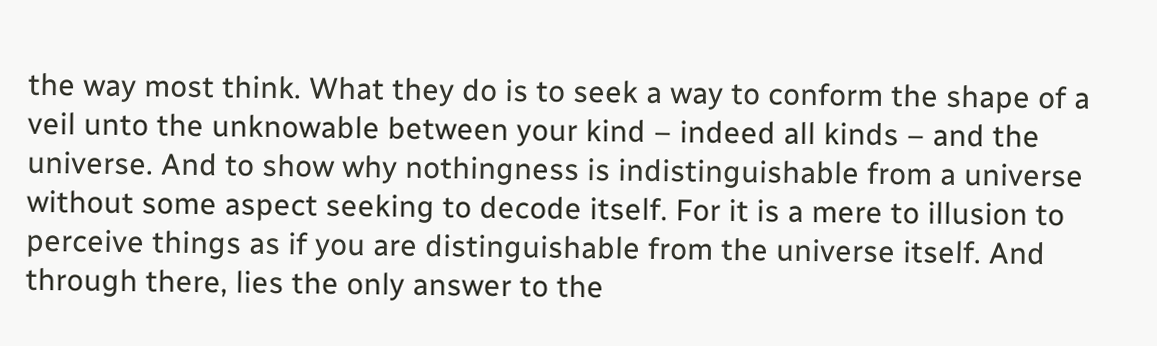the way most think. What they do is to seek a way to conform the shape of a veil unto the unknowable between your kind – indeed all kinds – and the universe. And to show why nothingness is indistinguishable from a universe without some aspect seeking to decode itself. For it is a mere to illusion to perceive things as if you are distinguishable from the universe itself. And through there, lies the only answer to the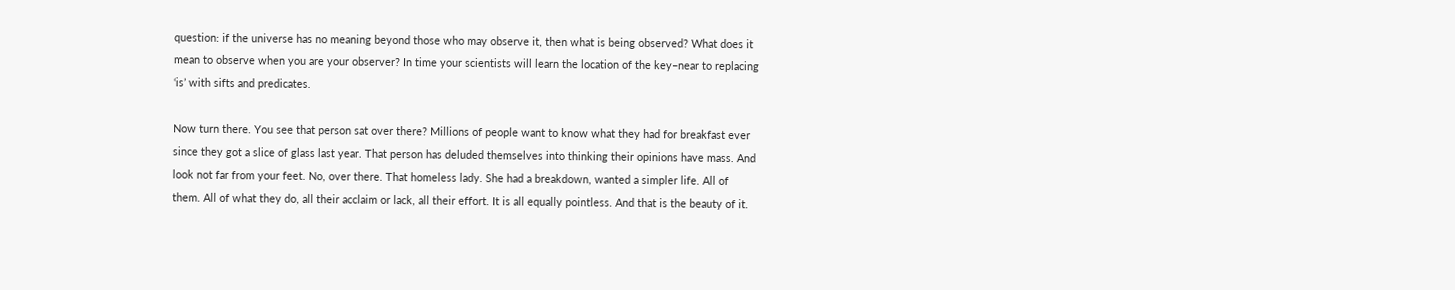question: if the universe has no meaning beyond those who may observe it, then what is being observed? What does it mean to observe when you are your observer? In time your scientists will learn the location of the key–near to replacing ‘is’ with sifts and predicates.

Now turn there. You see that person sat over there? Millions of people want to know what they had for breakfast ever since they got a slice of glass last year. That person has deluded themselves into thinking their opinions have mass. And look not far from your feet. No, over there. That homeless lady. She had a breakdown, wanted a simpler life. All of them. All of what they do, all their acclaim or lack, all their effort. It is all equally pointless. And that is the beauty of it.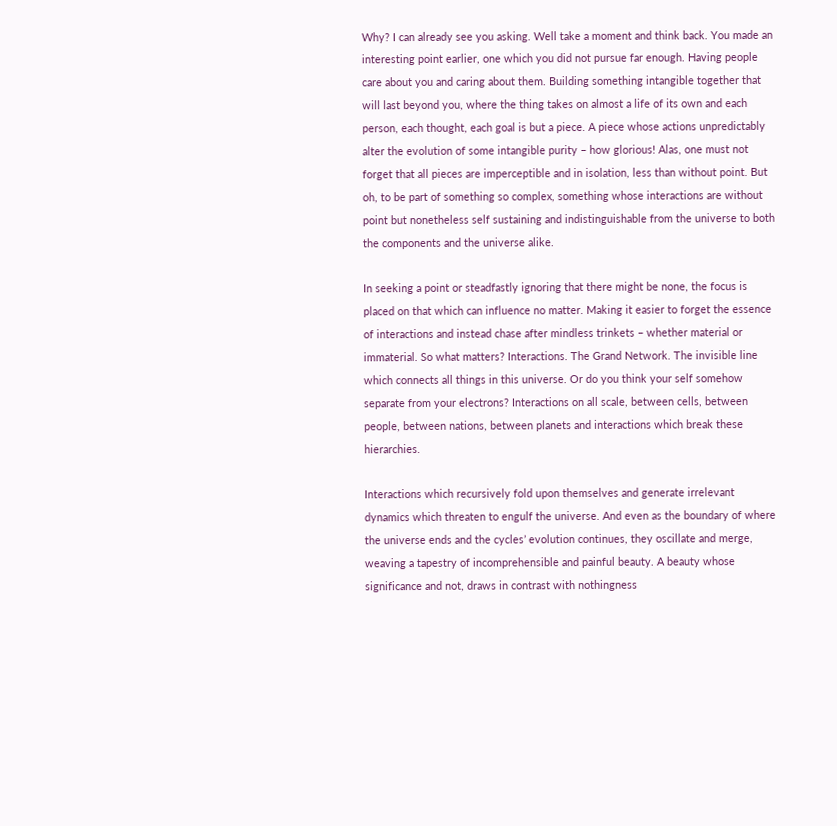Why? I can already see you asking. Well take a moment and think back. You made an interesting point earlier, one which you did not pursue far enough. Having people care about you and caring about them. Building something intangible together that will last beyond you, where the thing takes on almost a life of its own and each person, each thought, each goal is but a piece. A piece whose actions unpredictably alter the evolution of some intangible purity – how glorious! Alas, one must not forget that all pieces are imperceptible and in isolation, less than without point. But oh, to be part of something so complex, something whose interactions are without point but nonetheless self sustaining and indistinguishable from the universe to both the components and the universe alike.

In seeking a point or steadfastly ignoring that there might be none, the focus is placed on that which can influence no matter. Making it easier to forget the essence of interactions and instead chase after mindless trinkets – whether material or immaterial. So what matters? Interactions. The Grand Network. The invisible line which connects all things in this universe. Or do you think your self somehow separate from your electrons? Interactions on all scale, between cells, between people, between nations, between planets and interactions which break these hierarchies.

Interactions which recursively fold upon themselves and generate irrelevant dynamics which threaten to engulf the universe. And even as the boundary of where the universe ends and the cycles’ evolution continues, they oscillate and merge, weaving a tapestry of incomprehensible and painful beauty. A beauty whose significance and not, draws in contrast with nothingness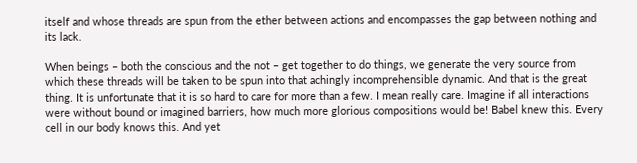itself and whose threads are spun from the ether between actions and encompasses the gap between nothing and its lack.

When beings – both the conscious and the not – get together to do things, we generate the very source from which these threads will be taken to be spun into that achingly incomprehensible dynamic. And that is the great thing. It is unfortunate that it is so hard to care for more than a few. I mean really care. Imagine if all interactions were without bound or imagined barriers, how much more glorious compositions would be! Babel knew this. Every cell in our body knows this. And yet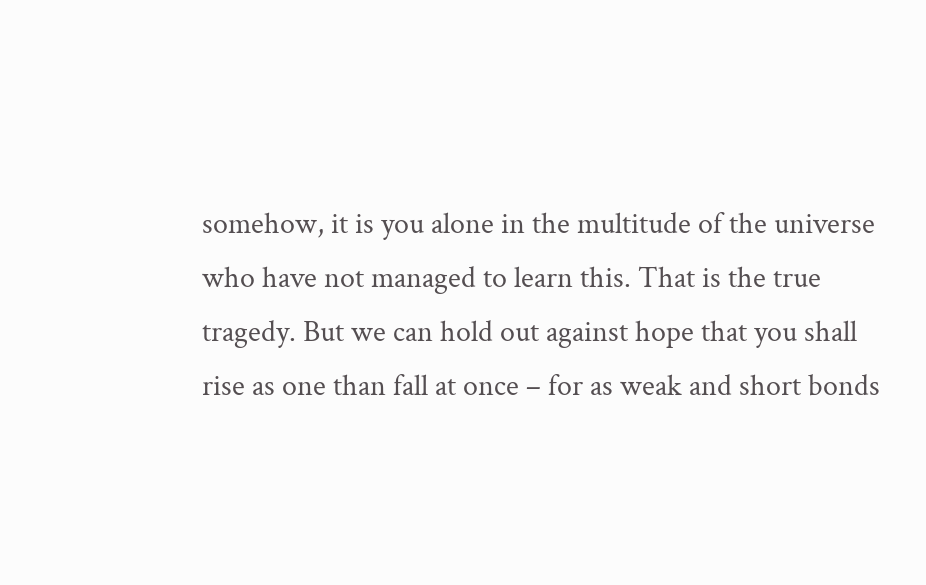somehow, it is you alone in the multitude of the universe who have not managed to learn this. That is the true tragedy. But we can hold out against hope that you shall rise as one than fall at once – for as weak and short bonds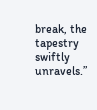break, the tapestry swiftly unravels.”